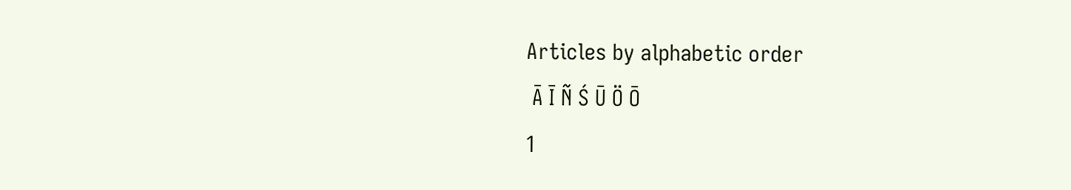Articles by alphabetic order
 Ā Ī Ñ Ś Ū Ö Ō
1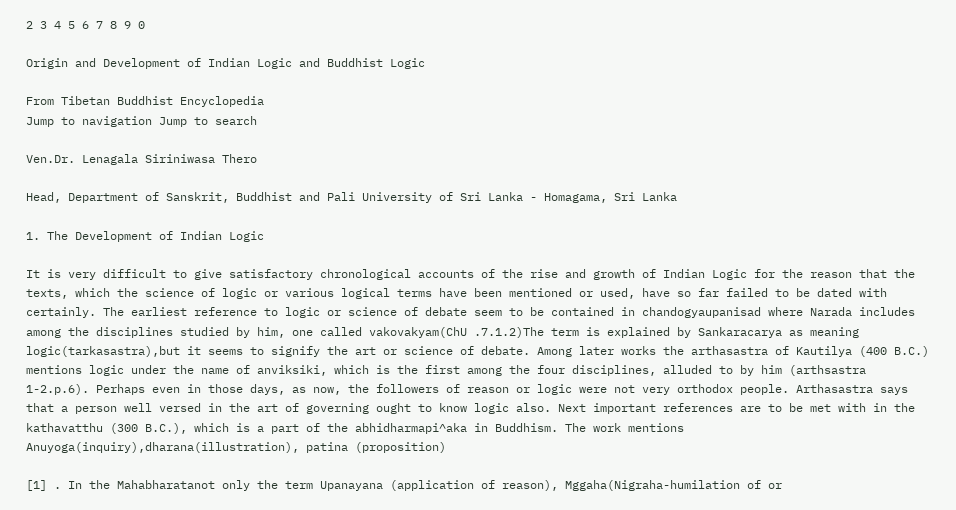2 3 4 5 6 7 8 9 0

Origin and Development of Indian Logic and Buddhist Logic

From Tibetan Buddhist Encyclopedia
Jump to navigation Jump to search

Ven.Dr. Lenagala Siriniwasa Thero

Head, Department of Sanskrit, Buddhist and Pali University of Sri Lanka - Homagama, Sri Lanka

1. The Development of Indian Logic

It is very difficult to give satisfactory chronological accounts of the rise and growth of Indian Logic for the reason that the texts, which the science of logic or various logical terms have been mentioned or used, have so far failed to be dated with certainly. The earliest reference to logic or science of debate seem to be contained in chandogyaupanisad where Narada includes among the disciplines studied by him, one called vakovakyam(ChU .7.1.2)The term is explained by Sankaracarya as meaning logic(tarkasastra),but it seems to signify the art or science of debate. Among later works the arthasastra of Kautilya (400 B.C.) mentions logic under the name of anviksiki, which is the first among the four disciplines, alluded to by him (arthsastra 1-2.p.6). Perhaps even in those days, as now, the followers of reason or logic were not very orthodox people. Arthasastra says that a person well versed in the art of governing ought to know logic also. Next important references are to be met with in the kathavatthu (300 B.C.), which is a part of the abhidharmapi^aka in Buddhism. The work mentions Anuyoga(inquiry),dharana(illustration), patina (proposition)

[1] . In the Mahabharatanot only the term Upanayana (application of reason), Mggaha(Nigraha-humilation of or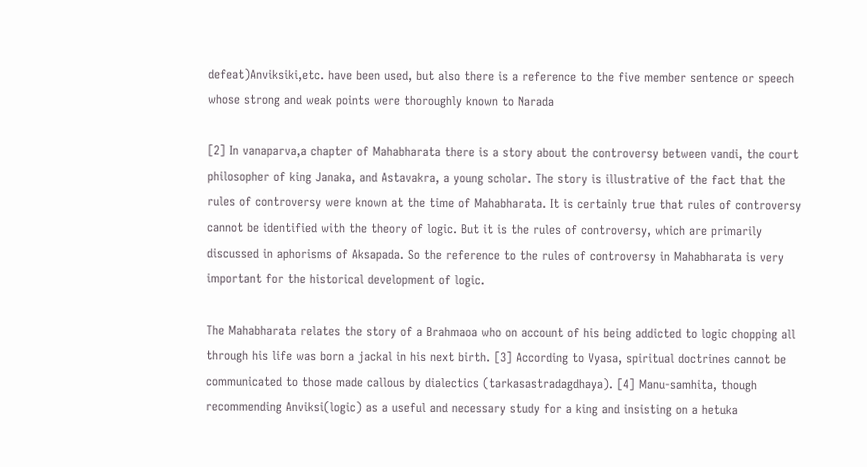defeat)Anviksiki,etc. have been used, but also there is a reference to the five member sentence or speech whose strong and weak points were thoroughly known to Narada

[2] In vanaparva,a chapter of Mahabharata there is a story about the controversy between vandi, the court philosopher of king Janaka, and Astavakra, a young scholar. The story is illustrative of the fact that the rules of controversy were known at the time of Mahabharata. It is certainly true that rules of controversy cannot be identified with the theory of logic. But it is the rules of controversy, which are primarily discussed in aphorisms of Aksapada. So the reference to the rules of controversy in Mahabharata is very important for the historical development of logic.

The Mahabharata relates the story of a Brahmaoa who on account of his being addicted to logic chopping all through his life was born a jackal in his next birth. [3] According to Vyasa, spiritual doctrines cannot be communicated to those made callous by dialectics (tarkasastradagdhaya). [4] Manu-samhita, though recommending Anviksi(logic) as a useful and necessary study for a king and insisting on a hetuka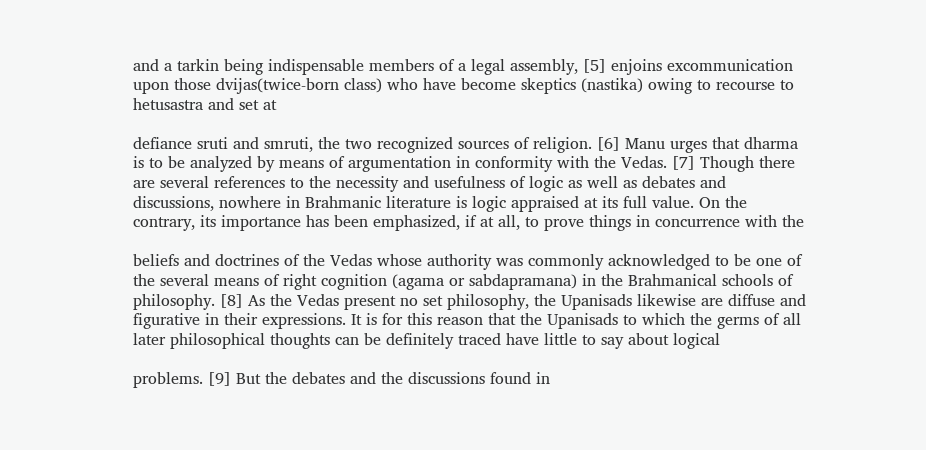and a tarkin being indispensable members of a legal assembly, [5] enjoins excommunication upon those dvijas(twice-born class) who have become skeptics (nastika) owing to recourse to hetusastra and set at

defiance sruti and smruti, the two recognized sources of religion. [6] Manu urges that dharma is to be analyzed by means of argumentation in conformity with the Vedas. [7] Though there are several references to the necessity and usefulness of logic as well as debates and discussions, nowhere in Brahmanic literature is logic appraised at its full value. On the contrary, its importance has been emphasized, if at all, to prove things in concurrence with the

beliefs and doctrines of the Vedas whose authority was commonly acknowledged to be one of the several means of right cognition (agama or sabdapramana) in the Brahmanical schools of philosophy. [8] As the Vedas present no set philosophy, the Upanisads likewise are diffuse and figurative in their expressions. It is for this reason that the Upanisads to which the germs of all later philosophical thoughts can be definitely traced have little to say about logical

problems. [9] But the debates and the discussions found in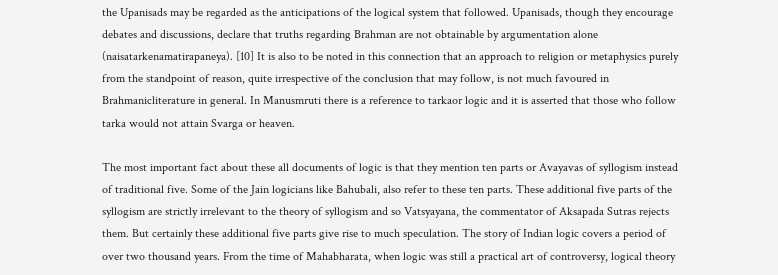the Upanisads may be regarded as the anticipations of the logical system that followed. Upanisads, though they encourage debates and discussions, declare that truths regarding Brahman are not obtainable by argumentation alone (naisatarkenamatirapaneya). [10] It is also to be noted in this connection that an approach to religion or metaphysics purely from the standpoint of reason, quite irrespective of the conclusion that may follow, is not much favoured in Brahmanicliterature in general. In Manusmruti there is a reference to tarkaor logic and it is asserted that those who follow tarka would not attain Svarga or heaven.

The most important fact about these all documents of logic is that they mention ten parts or Avayavas of syllogism instead of traditional five. Some of the Jain logicians like Bahubali, also refer to these ten parts. These additional five parts of the syllogism are strictly irrelevant to the theory of syllogism and so Vatsyayana, the commentator of Aksapada Sutras rejects them. But certainly these additional five parts give rise to much speculation. The story of Indian logic covers a period of over two thousand years. From the time of Mahabharata, when logic was still a practical art of controversy, logical theory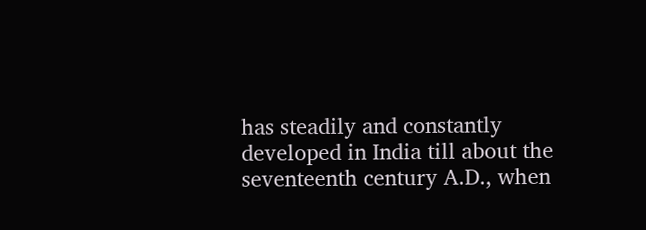has steadily and constantly developed in India till about the seventeenth century A.D., when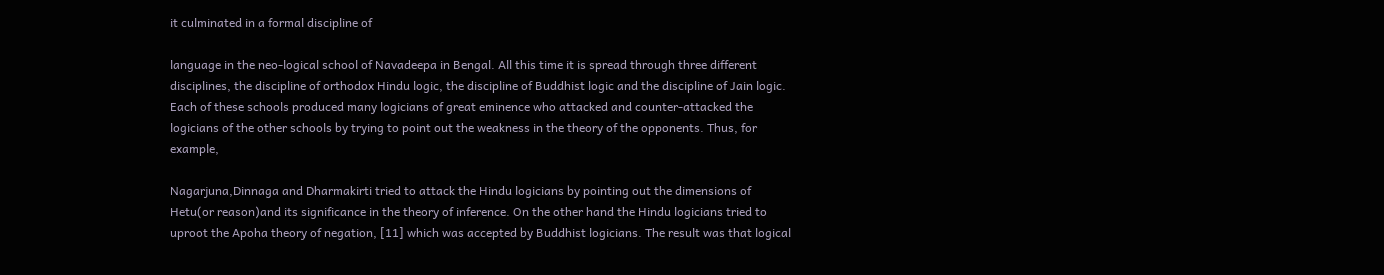it culminated in a formal discipline of

language in the neo-logical school of Navadeepa in Bengal. All this time it is spread through three different disciplines, the discipline of orthodox Hindu logic, the discipline of Buddhist logic and the discipline of Jain logic. Each of these schools produced many logicians of great eminence who attacked and counter-attacked the logicians of the other schools by trying to point out the weakness in the theory of the opponents. Thus, for example,

Nagarjuna,Dinnaga and Dharmakirti tried to attack the Hindu logicians by pointing out the dimensions of Hetu(or reason)and its significance in the theory of inference. On the other hand the Hindu logicians tried to uproot the Apoha theory of negation, [11] which was accepted by Buddhist logicians. The result was that logical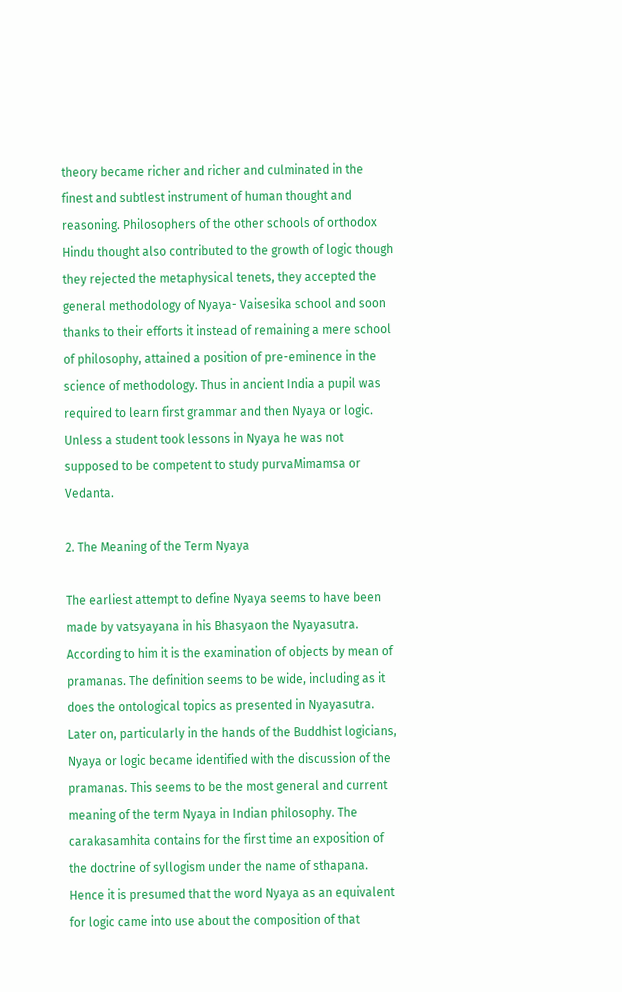theory became richer and richer and culminated in the finest and subtlest instrument of human thought and reasoning. Philosophers of the other schools of orthodox Hindu thought also contributed to the growth of logic though they rejected the metaphysical tenets, they accepted the general methodology of Nyaya- Vaisesika school and soon thanks to their efforts it instead of remaining a mere school of philosophy, attained a position of pre-eminence in the science of methodology. Thus in ancient India a pupil was required to learn first grammar and then Nyaya or logic. Unless a student took lessons in Nyaya he was not supposed to be competent to study purvaMimamsa or Vedanta.

2. The Meaning of the Term Nyaya

The earliest attempt to define Nyaya seems to have been made by vatsyayana in his Bhasyaon the Nyayasutra. According to him it is the examination of objects by mean of pramanas. The definition seems to be wide, including as it does the ontological topics as presented in Nyayasutra. Later on, particularly in the hands of the Buddhist logicians, Nyaya or logic became identified with the discussion of the pramanas. This seems to be the most general and current meaning of the term Nyaya in Indian philosophy. The carakasamhita contains for the first time an exposition of the doctrine of syllogism under the name of sthapana. Hence it is presumed that the word Nyaya as an equivalent for logic came into use about the composition of that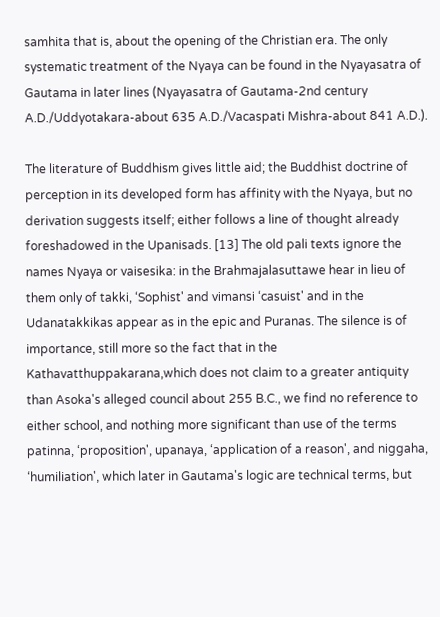samhita that is, about the opening of the Christian era. The only systematic treatment of the Nyaya can be found in the Nyayasatra of Gautama in later lines (Nyayasatra of Gautama-2nd century A.D./Uddyotakara-about 635 A.D./Vacaspati Mishra-about 841 A.D.).

The literature of Buddhism gives little aid; the Buddhist doctrine of perception in its developed form has affinity with the Nyaya, but no derivation suggests itself; either follows a line of thought already foreshadowed in the Upanisads. [13] The old pali texts ignore the names Nyaya or vaisesika: in the Brahmajalasuttawe hear in lieu of them only of takki, ‘Sophist' and vimansi ‘casuist' and in the Udanatakkikas appear as in the epic and Puranas. The silence is of importance, still more so the fact that in the Kathavatthuppakarana,which does not claim to a greater antiquity than Asoka's alleged council about 255 B.C., we find no reference to either school, and nothing more significant than use of the terms patinna, ‘proposition', upanaya, ‘application of a reason', and niggaha, ‘humiliation', which later in Gautama's logic are technical terms, but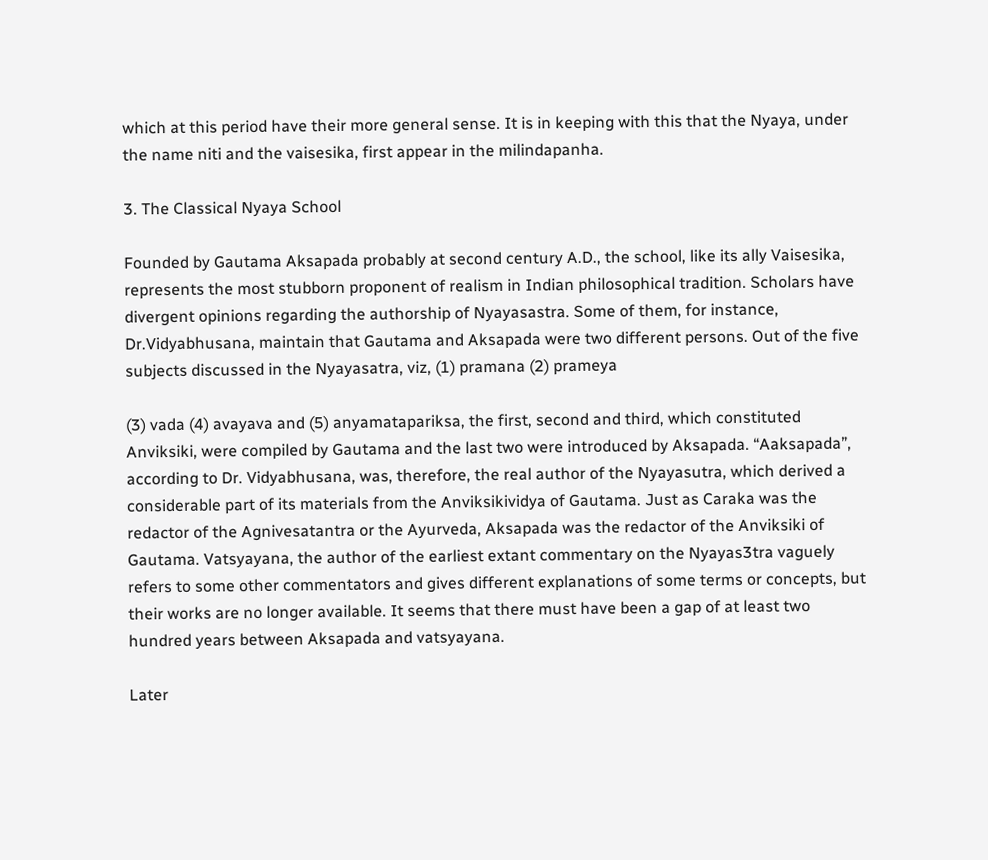which at this period have their more general sense. It is in keeping with this that the Nyaya, under the name niti and the vaisesika, first appear in the milindapanha.

3. The Classical Nyaya School

Founded by Gautama Aksapada probably at second century A.D., the school, like its ally Vaisesika, represents the most stubborn proponent of realism in Indian philosophical tradition. Scholars have divergent opinions regarding the authorship of Nyayasastra. Some of them, for instance, Dr.Vidyabhusana, maintain that Gautama and Aksapada were two different persons. Out of the five subjects discussed in the Nyayasatra, viz, (1) pramana (2) prameya

(3) vada (4) avayava and (5) anyamatapariksa, the first, second and third, which constituted Anviksiki, were compiled by Gautama and the last two were introduced by Aksapada. “Aaksapada”, according to Dr. Vidyabhusana, was, therefore, the real author of the Nyayasutra, which derived a considerable part of its materials from the Anviksikividya of Gautama. Just as Caraka was the redactor of the Agnivesatantra or the Ayurveda, Aksapada was the redactor of the Anviksiki of Gautama. Vatsyayana, the author of the earliest extant commentary on the Nyayas3tra vaguely refers to some other commentators and gives different explanations of some terms or concepts, but their works are no longer available. It seems that there must have been a gap of at least two hundred years between Aksapada and vatsyayana.

Later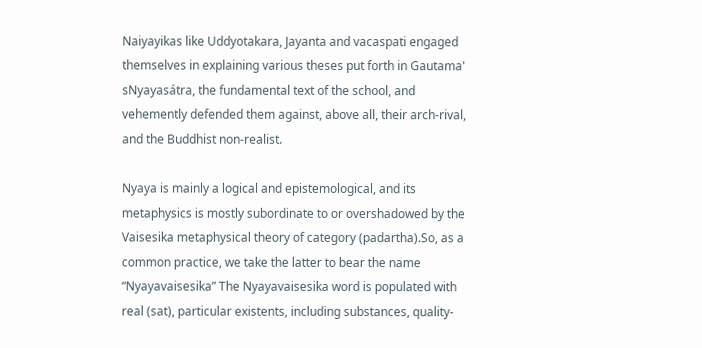Naiyayikas like Uddyotakara, Jayanta and vacaspati engaged themselves in explaining various theses put forth in Gautama' sNyayasátra, the fundamental text of the school, and vehemently defended them against, above all, their arch-rival, and the Buddhist non-realist.

Nyaya is mainly a logical and epistemological, and its metaphysics is mostly subordinate to or overshadowed by the Vaisesika metaphysical theory of category (padartha).So, as a common practice, we take the latter to bear the name “Nyayavaisesika” The Nyayavaisesika word is populated with real (sat), particular existents, including substances, quality-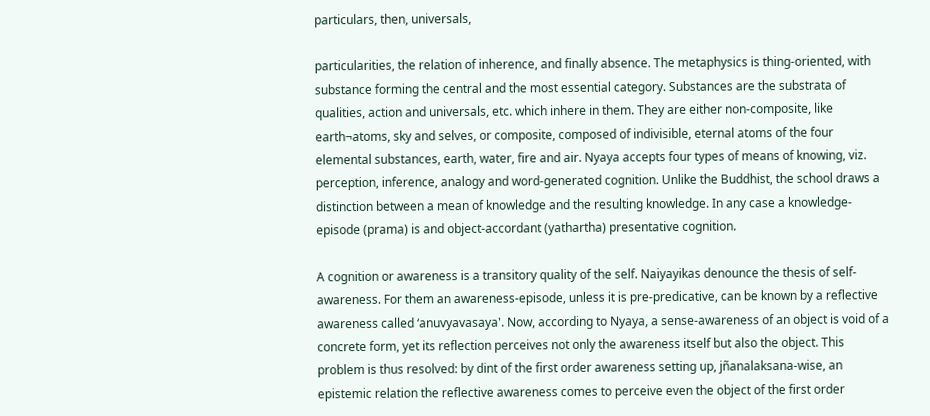particulars, then, universals,

particularities, the relation of inherence, and finally absence. The metaphysics is thing-oriented, with substance forming the central and the most essential category. Substances are the substrata of qualities, action and universals, etc. which inhere in them. They are either non-composite, like earth¬atoms, sky and selves, or composite, composed of indivisible, eternal atoms of the four elemental substances, earth, water, fire and air. Nyaya accepts four types of means of knowing, viz. perception, inference, analogy and word-generated cognition. Unlike the Buddhist, the school draws a distinction between a mean of knowledge and the resulting knowledge. In any case a knowledge-episode (prama) is and object-accordant (yathartha) presentative cognition.

A cognition or awareness is a transitory quality of the self. Naiyayikas denounce the thesis of self-awareness. For them an awareness-episode, unless it is pre-predicative, can be known by a reflective awareness called ‘anuvyavasaya'. Now, according to Nyaya, a sense-awareness of an object is void of a concrete form, yet its reflection perceives not only the awareness itself but also the object. This problem is thus resolved: by dint of the first order awareness setting up, jñanalaksana-wise, an epistemic relation the reflective awareness comes to perceive even the object of the first order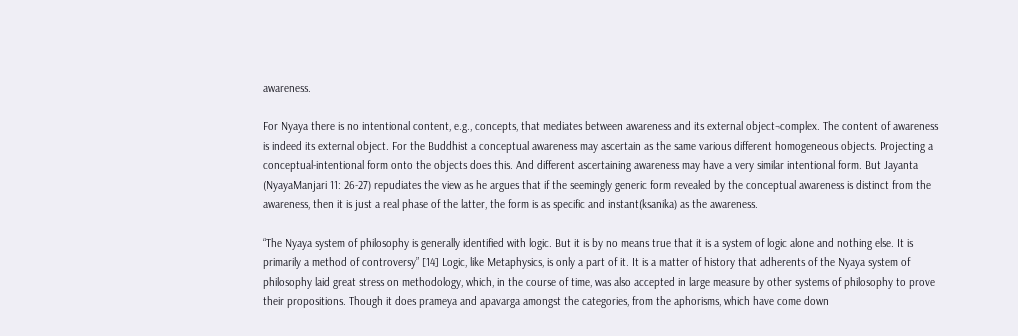awareness.

For Nyaya there is no intentional content, e.g., concepts, that mediates between awareness and its external object¬complex. The content of awareness is indeed its external object. For the Buddhist a conceptual awareness may ascertain as the same various different homogeneous objects. Projecting a conceptual-intentional form onto the objects does this. And different ascertaining awareness may have a very similar intentional form. But Jayanta (NyayaManjari 11: 26-27) repudiates the view as he argues that if the seemingly generic form revealed by the conceptual awareness is distinct from the awareness, then it is just a real phase of the latter, the form is as specific and instant(ksanika) as the awareness.

“The Nyaya system of philosophy is generally identified with logic. But it is by no means true that it is a system of logic alone and nothing else. It is primarily a method of controversy” [14] Logic, like Metaphysics, is only a part of it. It is a matter of history that adherents of the Nyaya system of philosophy laid great stress on methodology, which, in the course of time, was also accepted in large measure by other systems of philosophy to prove their propositions. Though it does prameya and apavarga amongst the categories, from the aphorisms, which have come down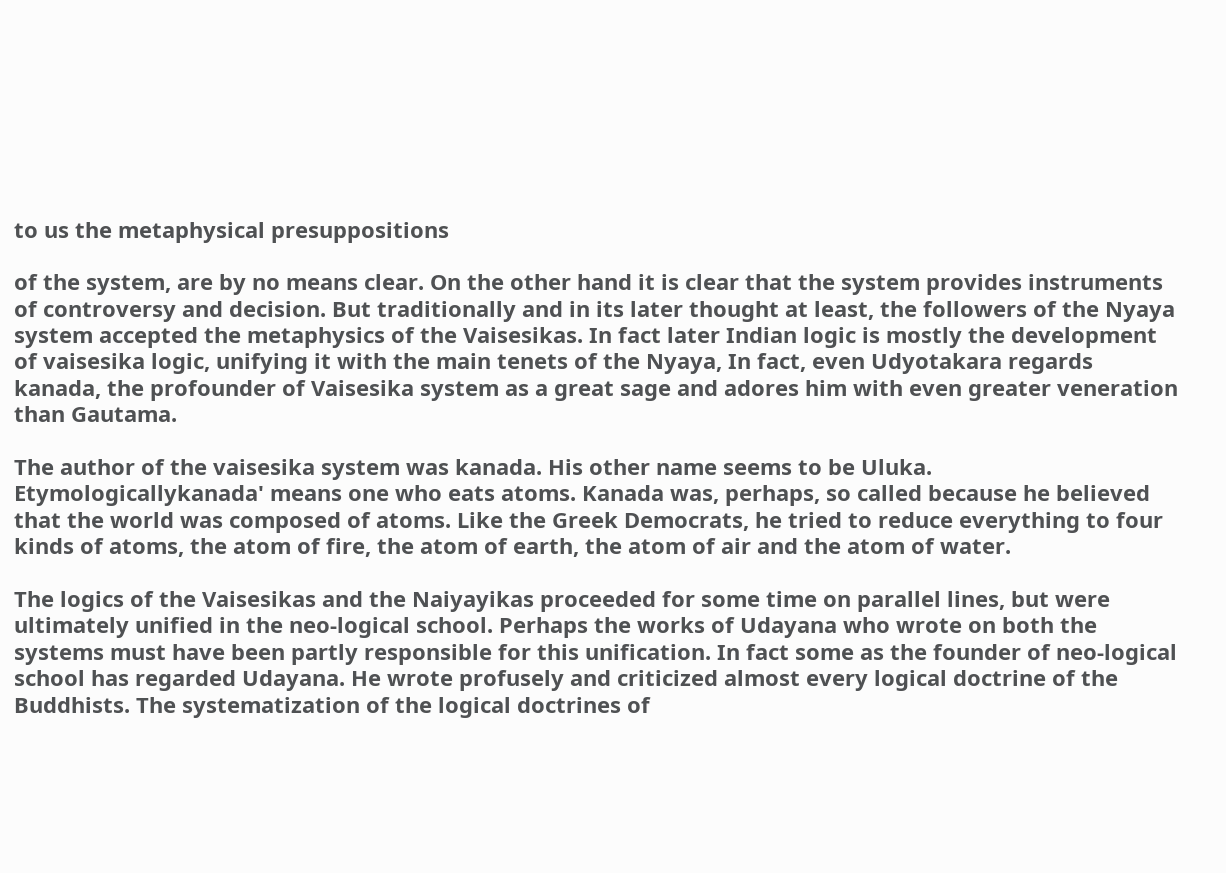to us the metaphysical presuppositions

of the system, are by no means clear. On the other hand it is clear that the system provides instruments of controversy and decision. But traditionally and in its later thought at least, the followers of the Nyaya system accepted the metaphysics of the Vaisesikas. In fact later Indian logic is mostly the development of vaisesika logic, unifying it with the main tenets of the Nyaya, In fact, even Udyotakara regards kanada, the profounder of Vaisesika system as a great sage and adores him with even greater veneration than Gautama.

The author of the vaisesika system was kanada. His other name seems to be Uluka. Etymologicallykanada' means one who eats atoms. Kanada was, perhaps, so called because he believed that the world was composed of atoms. Like the Greek Democrats, he tried to reduce everything to four kinds of atoms, the atom of fire, the atom of earth, the atom of air and the atom of water.

The logics of the Vaisesikas and the Naiyayikas proceeded for some time on parallel lines, but were ultimately unified in the neo-logical school. Perhaps the works of Udayana who wrote on both the systems must have been partly responsible for this unification. In fact some as the founder of neo-logical school has regarded Udayana. He wrote profusely and criticized almost every logical doctrine of the Buddhists. The systematization of the logical doctrines of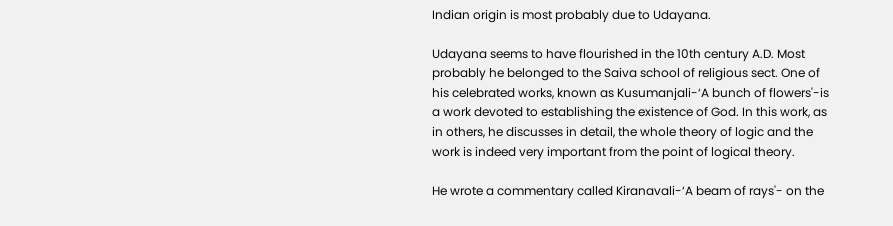Indian origin is most probably due to Udayana.

Udayana seems to have flourished in the 10th century A.D. Most probably he belonged to the Saiva school of religious sect. One of his celebrated works, known as Kusumanjali-‘A bunch of flowers'-is a work devoted to establishing the existence of God. In this work, as in others, he discusses in detail, the whole theory of logic and the work is indeed very important from the point of logical theory.

He wrote a commentary called Kiranavali-‘A beam of rays'- on the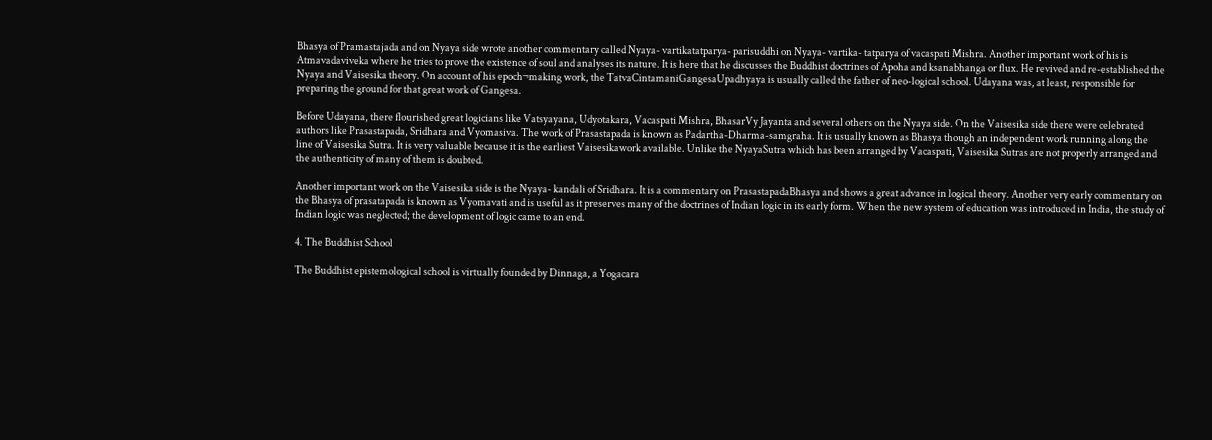Bhasya of Pramastajada and on Nyaya side wrote another commentary called Nyaya- vartikatatparya- parisuddhi on Nyaya- vartika- tatparya of vacaspati Mishra. Another important work of his is Atmavadaviveka where he tries to prove the existence of soul and analyses its nature. It is here that he discusses the Buddhist doctrines of Apoha and ksanabhanga or flux. He revived and re-established the Nyaya and Vaisesika theory. On account of his epoch¬making work, the TatvaCintamaniGangesaUpadhyaya is usually called the father of neo-logical school. Udayana was, at least, responsible for preparing the ground for that great work of Gangesa.

Before Udayana, there flourished great logicians like Vatsyayana, Udyotakara, Vacaspati Mishra, BhasarVy Jayanta and several others on the Nyaya side. On the Vaisesika side there were celebrated authors like Prasastapada, Sridhara and Vyomasiva. The work of Prasastapada is known as Padartha-Dharma-samgraha. It is usually known as Bhasya though an independent work running along the line of Vaisesika Sutra. It is very valuable because it is the earliest Vaisesikawork available. Unlike the NyayaSutra which has been arranged by Vacaspati, Vaisesika Sutras are not properly arranged and the authenticity of many of them is doubted.

Another important work on the Vaisesika side is the Nyaya- kandali of Sridhara. It is a commentary on PrasastapadaBhasya and shows a great advance in logical theory. Another very early commentary on the Bhasya of prasatapada is known as Vyomavati and is useful as it preserves many of the doctrines of Indian logic in its early form. When the new system of education was introduced in India, the study of Indian logic was neglected; the development of logic came to an end.

4. The Buddhist School

The Buddhist epistemological school is virtually founded by Dinnaga, a Yogacara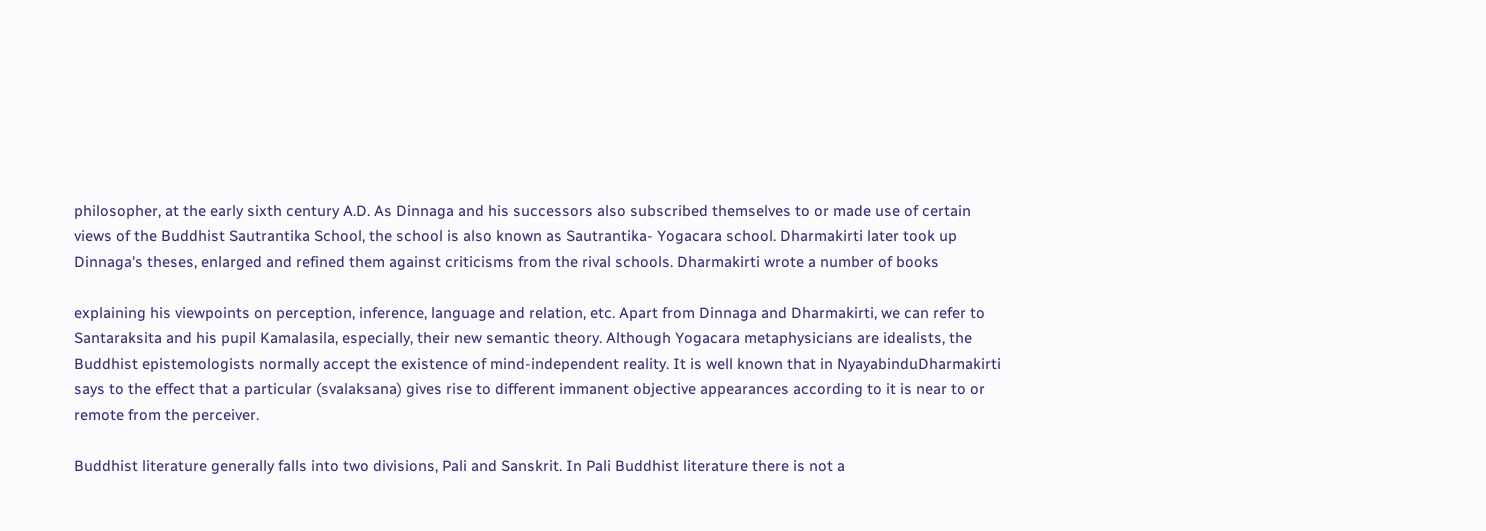philosopher, at the early sixth century A.D. As Dinnaga and his successors also subscribed themselves to or made use of certain views of the Buddhist Sautrantika School, the school is also known as Sautrantika- Yogacara school. Dharmakirti later took up Dinnaga's theses, enlarged and refined them against criticisms from the rival schools. Dharmakirti wrote a number of books

explaining his viewpoints on perception, inference, language and relation, etc. Apart from Dinnaga and Dharmakirti, we can refer to Santaraksita and his pupil Kamalasila, especially, their new semantic theory. Although Yogacara metaphysicians are idealists, the Buddhist epistemologists normally accept the existence of mind-independent reality. It is well known that in NyayabinduDharmakirti says to the effect that a particular (svalaksana) gives rise to different immanent objective appearances according to it is near to or remote from the perceiver.

Buddhist literature generally falls into two divisions, Pali and Sanskrit. In Pali Buddhist literature there is not a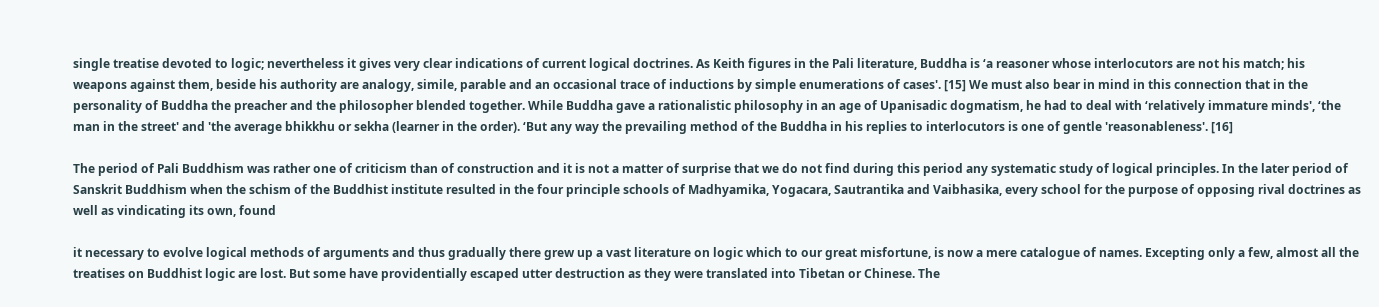single treatise devoted to logic; nevertheless it gives very clear indications of current logical doctrines. As Keith figures in the Pali literature, Buddha is ‘a reasoner whose interlocutors are not his match; his weapons against them, beside his authority are analogy, simile, parable and an occasional trace of inductions by simple enumerations of cases'. [15] We must also bear in mind in this connection that in the personality of Buddha the preacher and the philosopher blended together. While Buddha gave a rationalistic philosophy in an age of Upanisadic dogmatism, he had to deal with ‘relatively immature minds', ‘the man in the street' and 'the average bhikkhu or sekha (learner in the order). ‘But any way the prevailing method of the Buddha in his replies to interlocutors is one of gentle 'reasonableness'. [16]

The period of Pali Buddhism was rather one of criticism than of construction and it is not a matter of surprise that we do not find during this period any systematic study of logical principles. In the later period of Sanskrit Buddhism when the schism of the Buddhist institute resulted in the four principle schools of Madhyamika, Yogacara, Sautrantika and Vaibhasika, every school for the purpose of opposing rival doctrines as well as vindicating its own, found

it necessary to evolve logical methods of arguments and thus gradually there grew up a vast literature on logic which to our great misfortune, is now a mere catalogue of names. Excepting only a few, almost all the treatises on Buddhist logic are lost. But some have providentially escaped utter destruction as they were translated into Tibetan or Chinese. The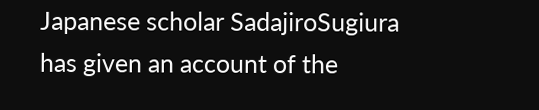Japanese scholar SadajiroSugiura has given an account of the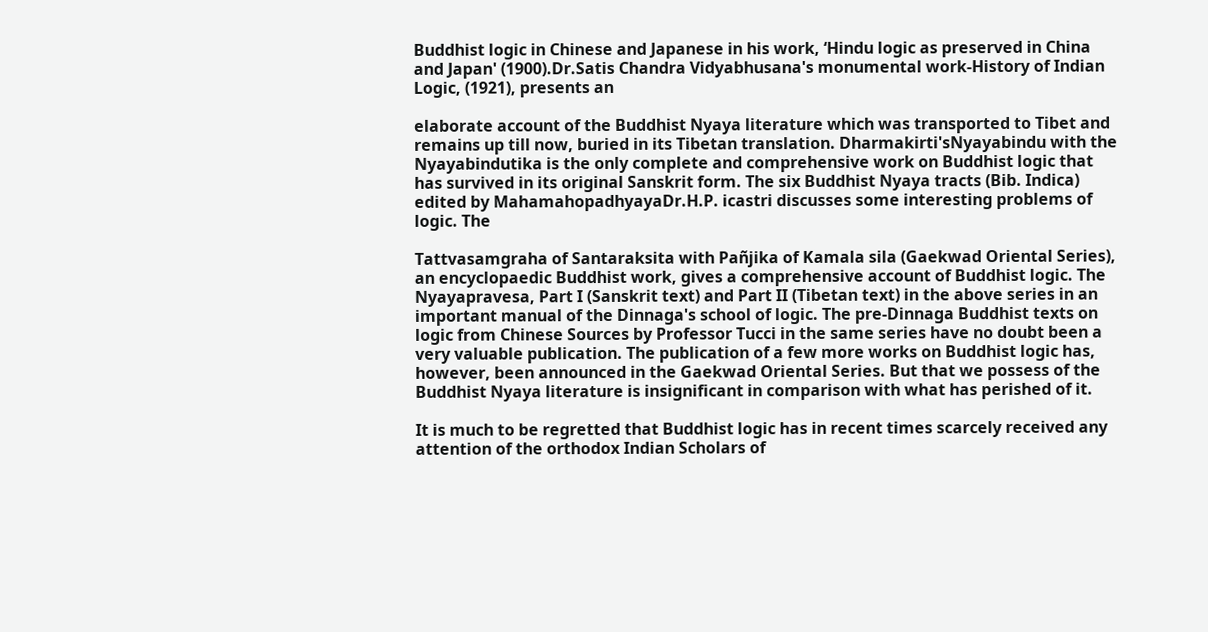Buddhist logic in Chinese and Japanese in his work, ‘Hindu logic as preserved in China and Japan' (1900).Dr.Satis Chandra Vidyabhusana's monumental work-History of Indian Logic, (1921), presents an

elaborate account of the Buddhist Nyaya literature which was transported to Tibet and remains up till now, buried in its Tibetan translation. Dharmakirti'sNyayabindu with the Nyayabindutika is the only complete and comprehensive work on Buddhist logic that has survived in its original Sanskrit form. The six Buddhist Nyaya tracts (Bib. Indica) edited by MahamahopadhyayaDr.H.P. icastri discusses some interesting problems of logic. The

Tattvasamgraha of Santaraksita with Pañjika of Kamala sila (Gaekwad Oriental Series), an encyclopaedic Buddhist work, gives a comprehensive account of Buddhist logic. The Nyayapravesa, Part I (Sanskrit text) and Part II (Tibetan text) in the above series in an important manual of the Dinnaga's school of logic. The pre-Dinnaga Buddhist texts on logic from Chinese Sources by Professor Tucci in the same series have no doubt been a very valuable publication. The publication of a few more works on Buddhist logic has, however, been announced in the Gaekwad Oriental Series. But that we possess of the Buddhist Nyaya literature is insignificant in comparison with what has perished of it.

It is much to be regretted that Buddhist logic has in recent times scarcely received any attention of the orthodox Indian Scholars of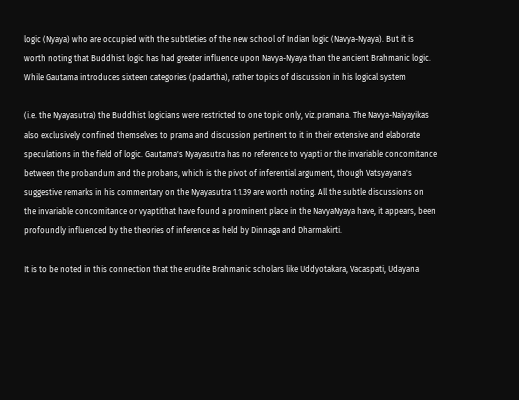logic (Nyaya) who are occupied with the subtleties of the new school of Indian logic (Navya-Nyaya). But it is worth noting that Buddhist logic has had greater influence upon Navya-Nyaya than the ancient Brahmanic logic. While Gautama introduces sixteen categories (padartha), rather topics of discussion in his logical system

(i.e. the Nyayasutra) the Buddhist logicians were restricted to one topic only, viz.pramana. The Navya-Naiyayikas also exclusively confined themselves to prama and discussion pertinent to it in their extensive and elaborate speculations in the field of logic. Gautama's Nyayasutra has no reference to vyapti or the invariable concomitance between the probandum and the probans, which is the pivot of inferential argument, though Vatsyayana's suggestive remarks in his commentary on the Nyayasutra 1.1.39 are worth noting. All the subtle discussions on the invariable concomitance or vyaptithat have found a prominent place in the NavyaNyaya have, it appears, been profoundly influenced by the theories of inference as held by Dinnaga and Dharmakirti.

It is to be noted in this connection that the erudite Brahmanic scholars like Uddyotakara, Vacaspati, Udayana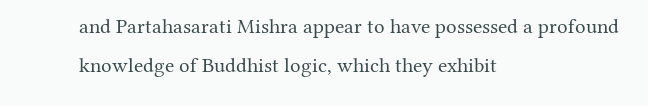and Partahasarati Mishra appear to have possessed a profound knowledge of Buddhist logic, which they exhibit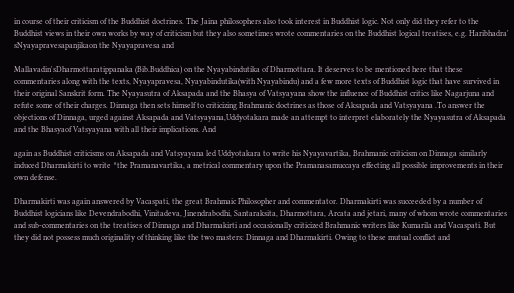in course of their criticism of the Buddhist doctrines. The Jaina philosophers also took interest in Buddhist logic. Not only did they refer to the Buddhist views in their own works by way of criticism but they also sometimes wrote commentaries on the Buddhist logical treatises, e.g. Haribhadra' sNyayapravesapanjikaon the Nyayapravesa and

Mallavadin'sDharmottaratippanaka (Bib.Buddhica) on the Nyayabindutika of Dharmottara. It deserves to be mentioned here that these commentaries along with the texts, Nyayapravesa, Nyayabindutika(with Nyayabindu) and a few more texts of Buddhist logic that have survived in their original Sanskrit form. The Nyayasutra of Aksapada and the Bhasya of Vatsyayana show the influence of Buddhist critics like Nagarjuna and refute some of their charges. Dinnaga then sets himself to criticizing Brahmanic doctrines as those of Aksapada and Vatsyayana .To answer the objections of Dinnaga, urged against Aksapada and Vatsyayana,Uddyotakara made an attempt to interpret elaborately the Nyayasutra of Aksapada and the Bhasyaof Vatsyayana with all their implications. And

again as Buddhist criticisms on Aksapada and Vatsyayana led Uddyotakara to write his Nyayavartika, Brahmanic criticism on Dinnaga similarly induced Dharmakirti to write ^the Pramanavartika, a metrical commentary upon the Pramanasamuccaya effecting all possible improvements in their own defense.

Dharmakirti was again answered by Vacaspati, the great Brahmaic Philosopher and commentator. Dharmakirti was succeeded by a number of Buddhist logicians like Devendrabodhi, Vinitadeva, Jinendrabodhi, Santaraksita, Dharmottara, Arcata and jetari, many of whom wrote commentaries and sub-commentaries on the treatises of Dinnaga and Dharmakirti and occasionally criticized Brahmanic writers like Kumarila and Vacaspati. But they did not possess much originality of thinking like the two masters: Dinnaga and Dharmakirti. Owing to these mutual conflict and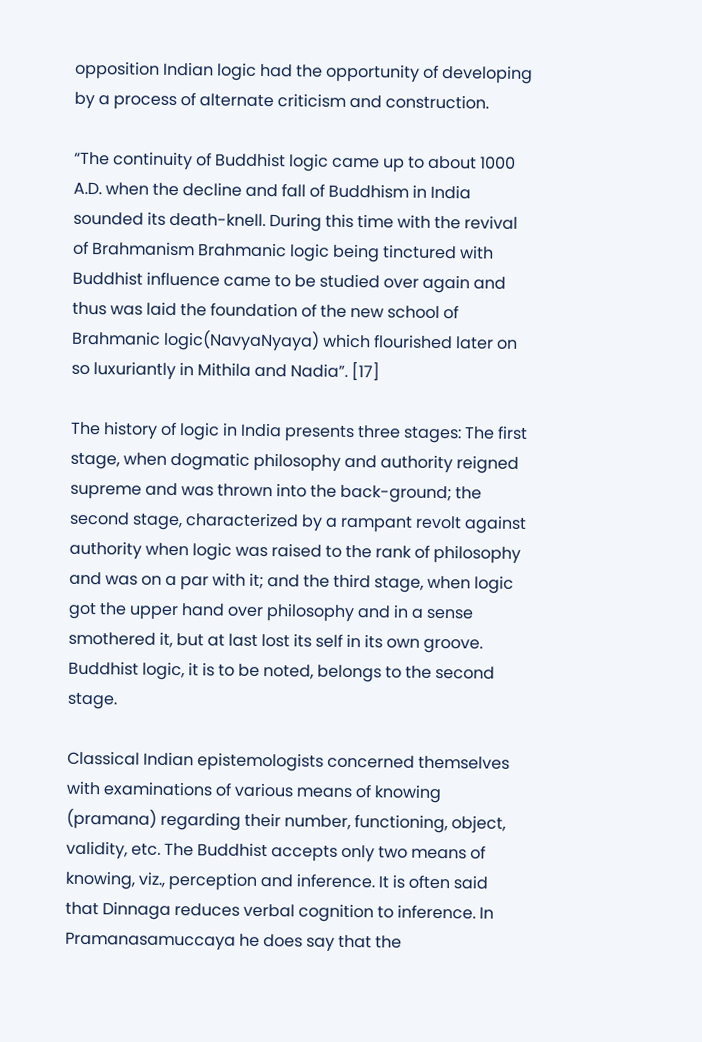opposition Indian logic had the opportunity of developing by a process of alternate criticism and construction.

“The continuity of Buddhist logic came up to about 1000 A.D. when the decline and fall of Buddhism in India sounded its death-knell. During this time with the revival of Brahmanism Brahmanic logic being tinctured with Buddhist influence came to be studied over again and thus was laid the foundation of the new school of Brahmanic logic(NavyaNyaya) which flourished later on so luxuriantly in Mithila and Nadia”. [17]

The history of logic in India presents three stages: The first stage, when dogmatic philosophy and authority reigned supreme and was thrown into the back-ground; the second stage, characterized by a rampant revolt against authority when logic was raised to the rank of philosophy and was on a par with it; and the third stage, when logic got the upper hand over philosophy and in a sense smothered it, but at last lost its self in its own groove. Buddhist logic, it is to be noted, belongs to the second stage.

Classical Indian epistemologists concerned themselves with examinations of various means of knowing (pramana) regarding their number, functioning, object, validity, etc. The Buddhist accepts only two means of knowing, viz., perception and inference. It is often said that Dinnaga reduces verbal cognition to inference. In Pramanasamuccaya he does say that the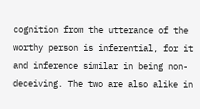cognition from the utterance of the worthy person is inferential, for it and inference similar in being non-deceiving. The two are also alike in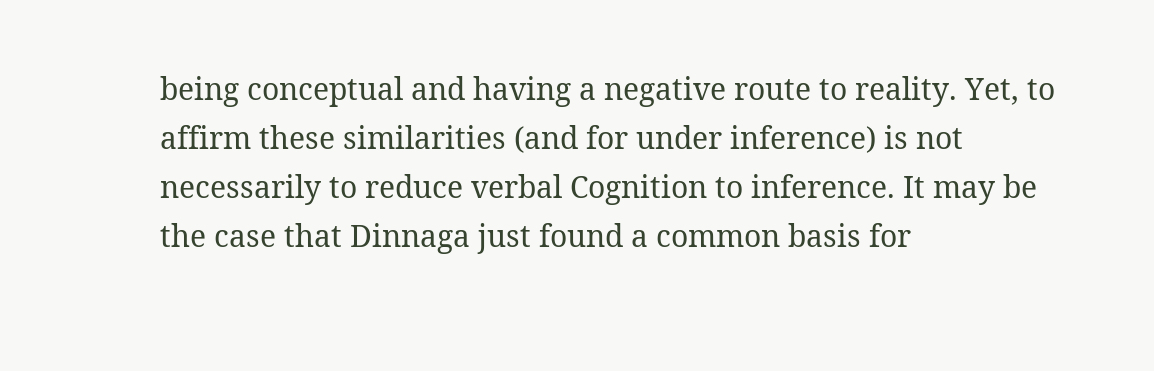being conceptual and having a negative route to reality. Yet, to affirm these similarities (and for under inference) is not necessarily to reduce verbal Cognition to inference. It may be the case that Dinnaga just found a common basis for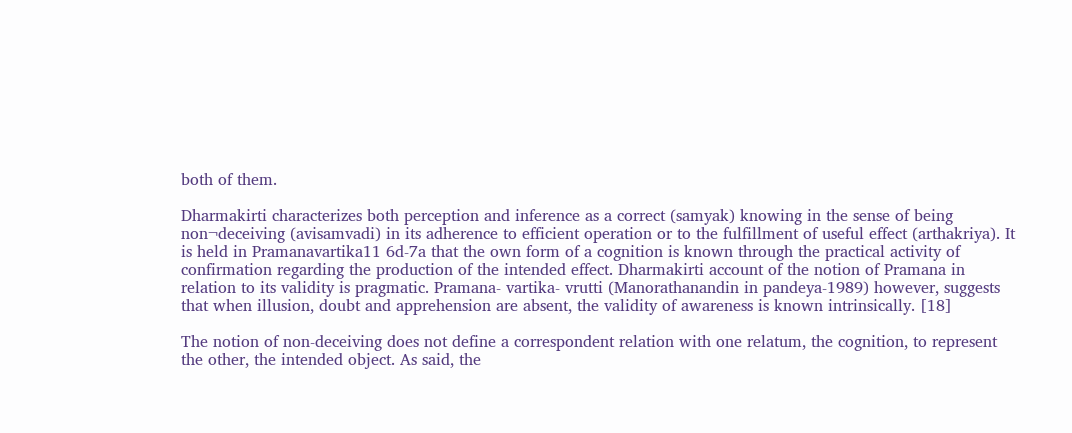both of them.

Dharmakirti characterizes both perception and inference as a correct (samyak) knowing in the sense of being non¬deceiving (avisamvadi) in its adherence to efficient operation or to the fulfillment of useful effect (arthakriya). It is held in Pramanavartika11 6d-7a that the own form of a cognition is known through the practical activity of confirmation regarding the production of the intended effect. Dharmakirti account of the notion of Pramana in relation to its validity is pragmatic. Pramana- vartika- vrutti (Manorathanandin in pandeya-1989) however, suggests that when illusion, doubt and apprehension are absent, the validity of awareness is known intrinsically. [18]

The notion of non-deceiving does not define a correspondent relation with one relatum, the cognition, to represent the other, the intended object. As said, the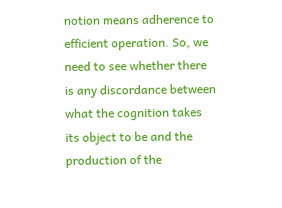notion means adherence to efficient operation. So, we need to see whether there is any discordance between what the cognition takes its object to be and the production of the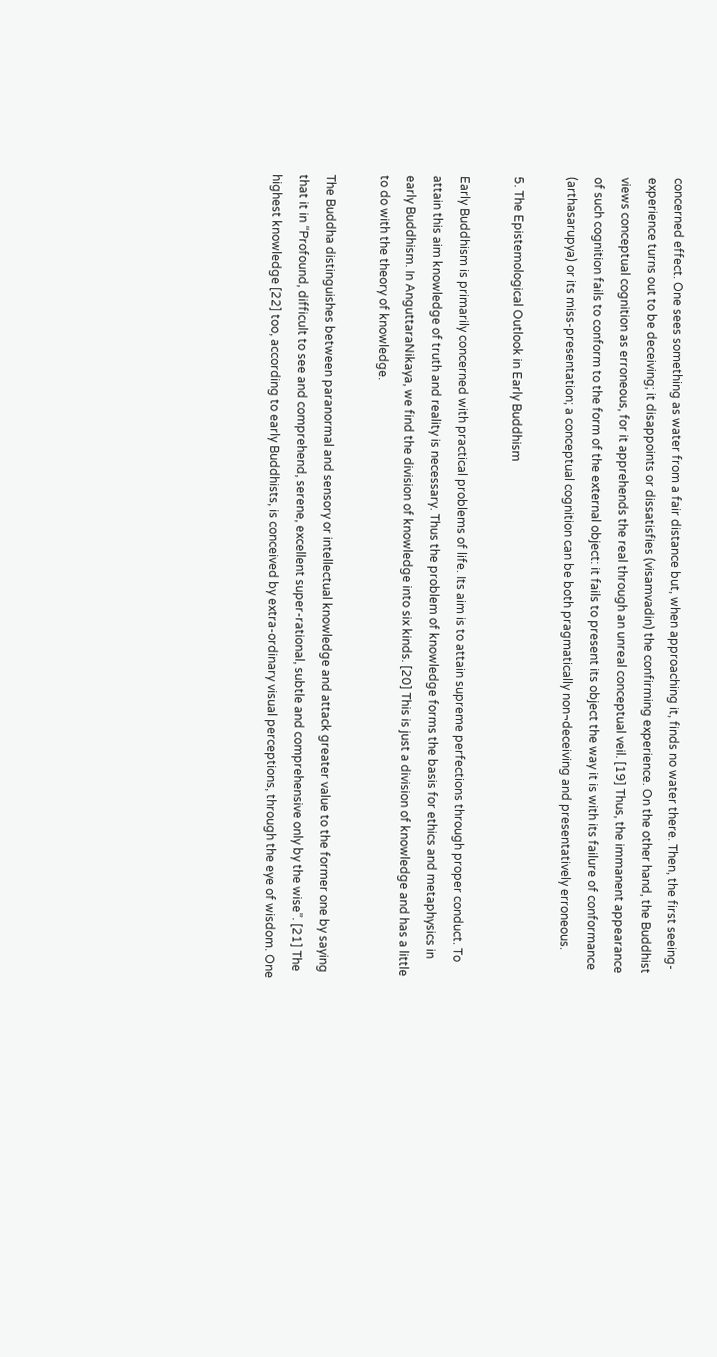concerned effect. One sees something as water from a fair distance but, when approaching it, finds no water there. Then, the first seeing- experience turns out to be deceiving; it disappoints or dissatisfies (visamvadin) the confirming experience. On the other hand, the Buddhist views conceptual cognition as erroneous, for it apprehends the real through an unreal conceptual veil. [19] Thus, the immanent appearance of such cognition fails to conform to the form of the external object: it fails to present its object the way it is with its failure of conformance (arthasarupya) or its miss-presentation; a conceptual cognition can be both pragmatically non¬deceiving and presentatively erroneous.

5. The Epistemological Outlook in Early Buddhism

Early Buddhism is primarily concerned with practical problems of life. Its aim is to attain supreme perfections through proper conduct. To attain this aim knowledge of truth and reality is necessary. Thus the problem of knowledge forms the basis for ethics and metaphysics in early Buddhism. In AnguttaraNikaya, we find the division of knowledge into six kinds. [20] This is just a division of knowledge and has a little to do with the theory of knowledge.

The Buddha distinguishes between paranormal and sensory or intellectual knowledge and attack greater value to the former one by saying that it in “Profound, difficult to see and comprehend, serene, excellent super-rational, subtle and comprehensive only by the wise”. [21] The highest knowledge [22] too, according to early Buddhists, is conceived by extra-ordinary visual perceptions, through the eye of wisdom. One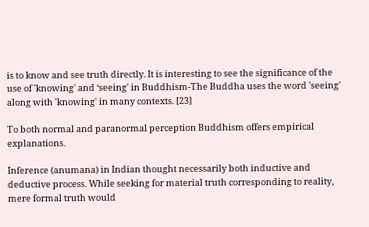is to know and see truth directly. It is interesting to see the significance of the use of 'knowing' and ‘seeing' in Buddhism-The Buddha uses the word 'seeing' along with 'knowing' in many contexts. [23]

To both normal and paranormal perception Buddhism offers empirical explanations.

Inference (anumana) in Indian thought necessarily both inductive and deductive process. While seeking for material truth corresponding to reality, mere formal truth would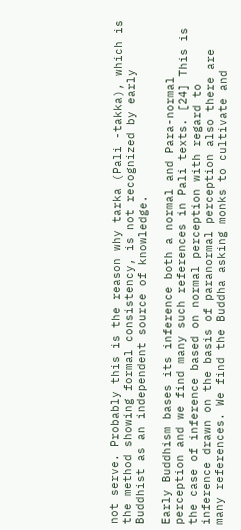not serve. Probably this is the reason why tarka (Pali -takka), which is the method showing formal consistency, is not recognized by early Buddhist as an independent source of knowledge.

Early Buddhism bases its inference both a normal and Para-normal perception and we find many such references in Pali texts. [24] This is the case of inference based on normal perception with regard to inference drawn on the basis of paranormal perception also there are many references. We find the Buddha asking monks to cultivate and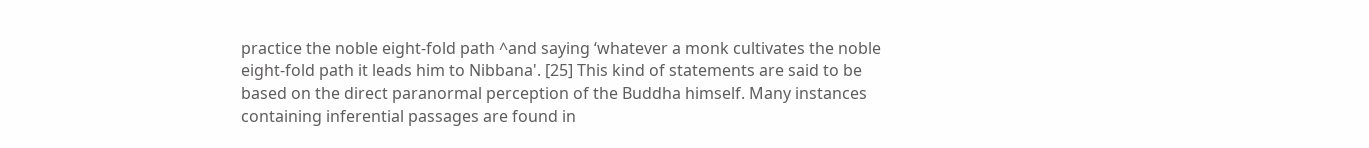practice the noble eight-fold path ^and saying ‘whatever a monk cultivates the noble eight-fold path it leads him to Nibbana'. [25] This kind of statements are said to be based on the direct paranormal perception of the Buddha himself. Many instances containing inferential passages are found in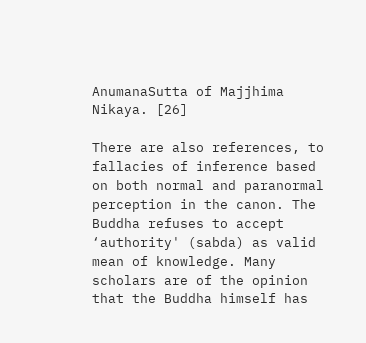AnumanaSutta of Majjhima Nikaya. [26]

There are also references, to fallacies of inference based on both normal and paranormal perception in the canon. The Buddha refuses to accept ‘authority' (sabda) as valid mean of knowledge. Many scholars are of the opinion that the Buddha himself has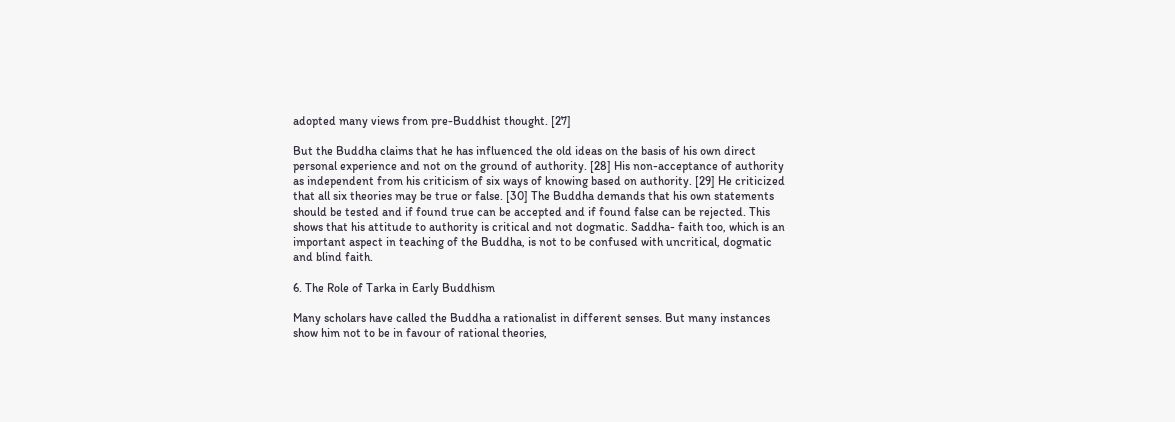adopted many views from pre-Buddhist thought. [27]

But the Buddha claims that he has influenced the old ideas on the basis of his own direct personal experience and not on the ground of authority. [28] His non-acceptance of authority as independent from his criticism of six ways of knowing based on authority. [29] He criticized that all six theories may be true or false. [30] The Buddha demands that his own statements should be tested and if found true can be accepted and if found false can be rejected. This shows that his attitude to authority is critical and not dogmatic. Saddha- faith too, which is an important aspect in teaching of the Buddha, is not to be confused with uncritical, dogmatic and blind faith.

6. The Role of Tarka in Early Buddhism

Many scholars have called the Buddha a rationalist in different senses. But many instances show him not to be in favour of rational theories,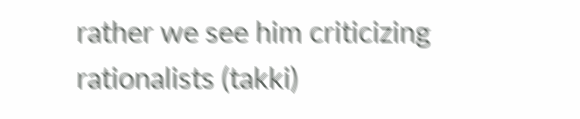rather we see him criticizing rationalists (takki)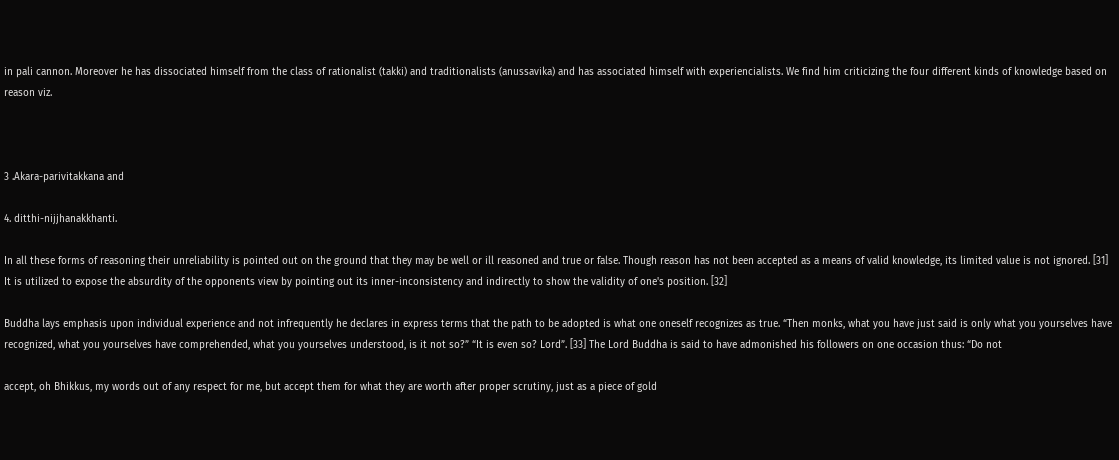in pali cannon. Moreover he has dissociated himself from the class of rationalist (takki) and traditionalists (anussavika) and has associated himself with experiencialists. We find him criticizing the four different kinds of knowledge based on reason viz.



3 .Akara-parivitakkana and

4. ditthi-nijjhanakkhanti.

In all these forms of reasoning their unreliability is pointed out on the ground that they may be well or ill reasoned and true or false. Though reason has not been accepted as a means of valid knowledge, its limited value is not ignored. [31] It is utilized to expose the absurdity of the opponents view by pointing out its inner-inconsistency and indirectly to show the validity of one's position. [32]

Buddha lays emphasis upon individual experience and not infrequently he declares in express terms that the path to be adopted is what one oneself recognizes as true. “Then monks, what you have just said is only what you yourselves have recognized, what you yourselves have comprehended, what you yourselves understood, is it not so?” “It is even so? Lord”. [33] The Lord Buddha is said to have admonished his followers on one occasion thus: “Do not

accept, oh Bhikkus, my words out of any respect for me, but accept them for what they are worth after proper scrutiny, just as a piece of gold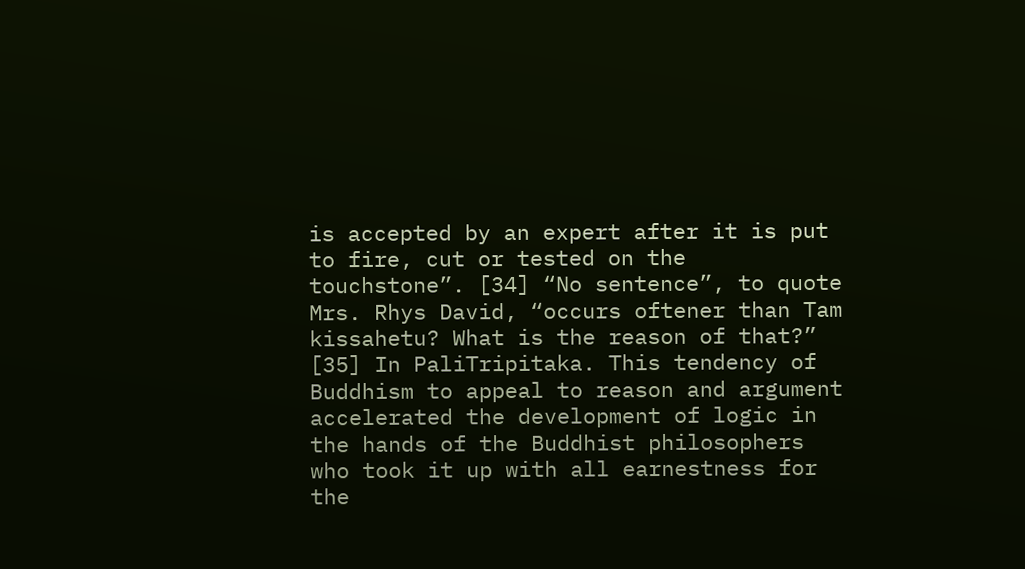is accepted by an expert after it is put to fire, cut or tested on the touchstone”. [34] “No sentence”, to quote Mrs. Rhys David, “occurs oftener than Tam kissahetu? What is the reason of that?” [35] In PaliTripitaka. This tendency of Buddhism to appeal to reason and argument accelerated the development of logic in the hands of the Buddhist philosophers who took it up with all earnestness for the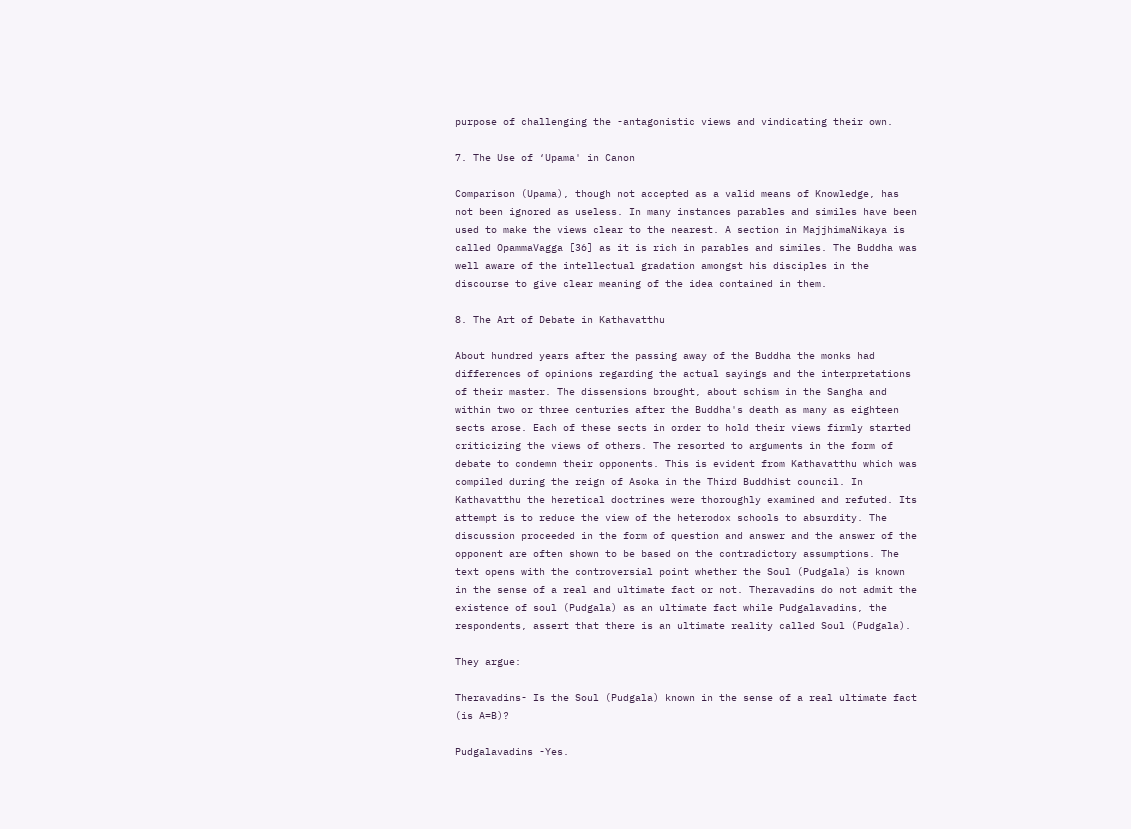purpose of challenging the -antagonistic views and vindicating their own.

7. The Use of ‘Upama' in Canon

Comparison (Upama), though not accepted as a valid means of Knowledge, has not been ignored as useless. In many instances parables and similes have been used to make the views clear to the nearest. A section in MajjhimaNikaya is called OpammaVagga [36] as it is rich in parables and similes. The Buddha was well aware of the intellectual gradation amongst his disciples in the discourse to give clear meaning of the idea contained in them.

8. The Art of Debate in Kathavatthu

About hundred years after the passing away of the Buddha the monks had differences of opinions regarding the actual sayings and the interpretations of their master. The dissensions brought, about schism in the Sangha and within two or three centuries after the Buddha's death as many as eighteen sects arose. Each of these sects in order to hold their views firmly started criticizing the views of others. The resorted to arguments in the form of debate to condemn their opponents. This is evident from Kathavatthu which was compiled during the reign of Asoka in the Third Buddhist council. In Kathavatthu the heretical doctrines were thoroughly examined and refuted. Its attempt is to reduce the view of the heterodox schools to absurdity. The discussion proceeded in the form of question and answer and the answer of the opponent are often shown to be based on the contradictory assumptions. The text opens with the controversial point whether the Soul (Pudgala) is known in the sense of a real and ultimate fact or not. Theravadins do not admit the existence of soul (Pudgala) as an ultimate fact while Pudgalavadins, the respondents, assert that there is an ultimate reality called Soul (Pudgala).

They argue:

Theravadins- Is the Soul (Pudgala) known in the sense of a real ultimate fact (is A=B)?

Pudgalavadins -Yes.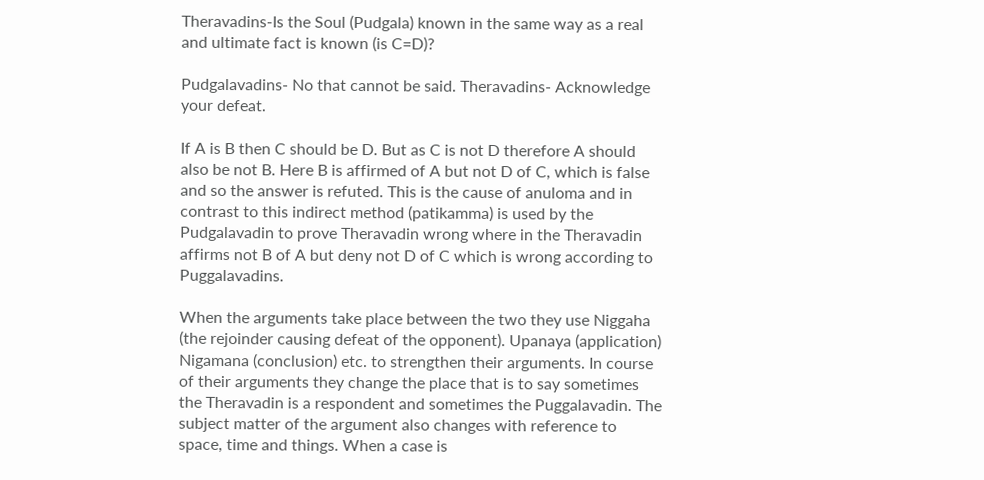Theravadins-Is the Soul (Pudgala) known in the same way as a real and ultimate fact is known (is C=D)?

Pudgalavadins- No that cannot be said. Theravadins- Acknowledge your defeat.

If A is B then C should be D. But as C is not D therefore A should also be not B. Here B is affirmed of A but not D of C, which is false and so the answer is refuted. This is the cause of anuloma and in contrast to this indirect method (patikamma) is used by the Pudgalavadin to prove Theravadin wrong where in the Theravadin affirms not B of A but deny not D of C which is wrong according to Puggalavadins.

When the arguments take place between the two they use Niggaha (the rejoinder causing defeat of the opponent). Upanaya (application) Nigamana (conclusion) etc. to strengthen their arguments. In course of their arguments they change the place that is to say sometimes the Theravadin is a respondent and sometimes the Puggalavadin. The subject matter of the argument also changes with reference to space, time and things. When a case is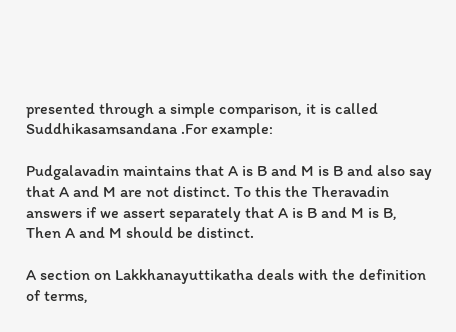presented through a simple comparison, it is called Suddhikasamsandana .For example:

Pudgalavadin maintains that A is B and M is B and also say that A and M are not distinct. To this the Theravadin answers if we assert separately that A is B and M is B, Then A and M should be distinct.

A section on Lakkhanayuttikatha deals with the definition of terms,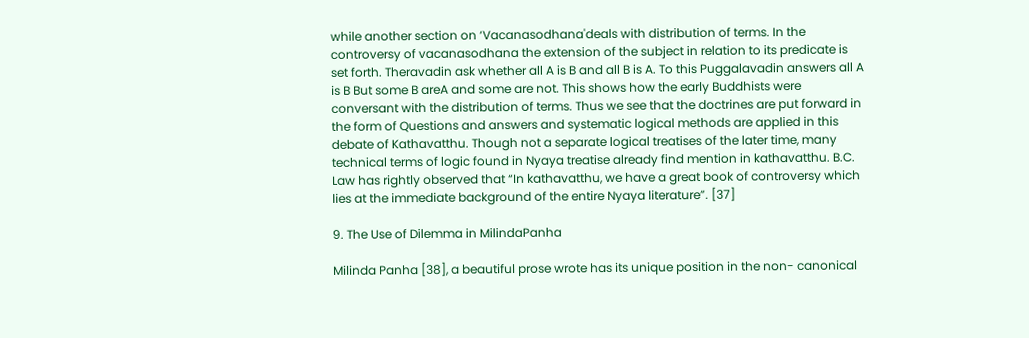while another section on ‘Vacanasodhana'deals with distribution of terms. In the controversy of vacanasodhana the extension of the subject in relation to its predicate is set forth. Theravadin ask whether all A is B and all B is A. To this Puggalavadin answers all A is B But some B areA and some are not. This shows how the early Buddhists were conversant with the distribution of terms. Thus we see that the doctrines are put forward in the form of Questions and answers and systematic logical methods are applied in this debate of Kathavatthu. Though not a separate logical treatises of the later time, many technical terms of logic found in Nyaya treatise already find mention in kathavatthu. B.C. Law has rightly observed that “In kathavatthu, we have a great book of controversy which lies at the immediate background of the entire Nyaya literature”. [37]

9. The Use of Dilemma in MilindaPanha

Milinda Panha [38], a beautiful prose wrote has its unique position in the non- canonical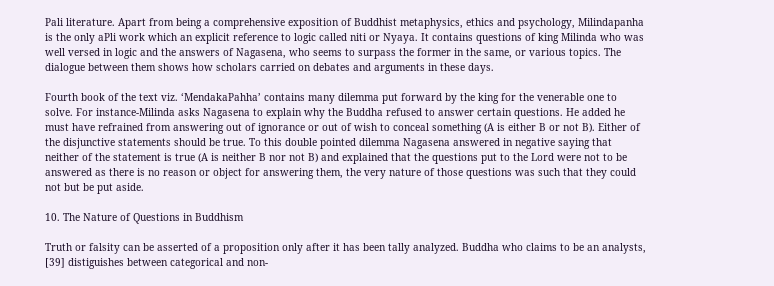Pali literature. Apart from being a comprehensive exposition of Buddhist metaphysics, ethics and psychology, Milindapanha is the only aPli work which an explicit reference to logic called niti or Nyaya. It contains questions of king Milinda who was well versed in logic and the answers of Nagasena, who seems to surpass the former in the same, or various topics. The dialogue between them shows how scholars carried on debates and arguments in these days.

Fourth book of the text viz. ‘MendakaPahha’ contains many dilemma put forward by the king for the venerable one to solve. For instance-Milinda asks Nagasena to explain why the Buddha refused to answer certain questions. He added he must have refrained from answering out of ignorance or out of wish to conceal something (A is either B or not B). Either of the disjunctive statements should be true. To this double pointed dilemma Nagasena answered in negative saying that neither of the statement is true (A is neither B nor not B) and explained that the questions put to the Lord were not to be answered as there is no reason or object for answering them, the very nature of those questions was such that they could not but be put aside.

10. The Nature of Questions in Buddhism

Truth or falsity can be asserted of a proposition only after it has been tally analyzed. Buddha who claims to be an analysts, [39] distiguishes between categorical and non-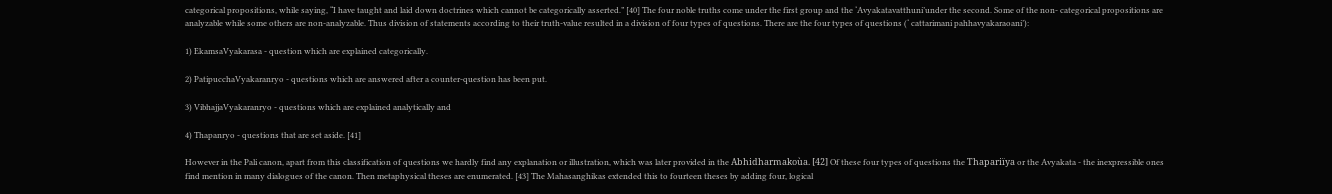categorical propositions, while saying, “I have taught and laid down doctrines which cannot be categorically asserted.” [40] The four noble truths come under the first group and the ‘Avyakatavatthuni’under the second. Some of the non- categorical propositions are analyzable while some others are non-analyzable. Thus division of statements according to their truth-value resulted in a division of four types of questions. There are the four types of questions (‘ cattarimani pahhavyakaraoani’):

1) EkamsaVyakarasa - question which are explained categorically.

2) PatipucchaVyakaranryo - questions which are answered after a counter-question has been put.

3) VibhajjaVyakaranryo - questions which are explained analytically and

4) Thapanryo - questions that are set aside. [41]

However in the Pali canon, apart from this classification of questions we hardly find any explanation or illustration, which was later provided in the Abhidharmakoùa. [42] Of these four types of questions the Thapariïya or the Avyakata - the inexpressible ones find mention in many dialogues of the canon. Then metaphysical theses are enumerated. [43] The Mahasanghikas extended this to fourteen theses by adding four, logical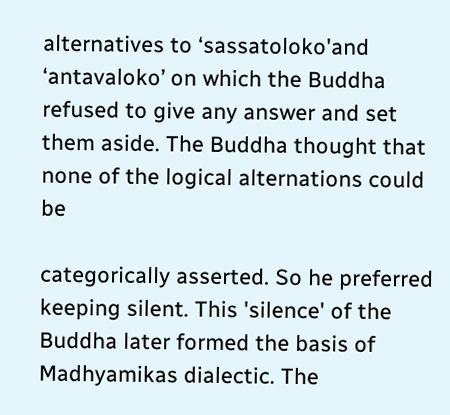alternatives to ‘sassatoloko'and ‘antavaloko’ on which the Buddha refused to give any answer and set them aside. The Buddha thought that none of the logical alternations could be

categorically asserted. So he preferred keeping silent. This 'silence' of the Buddha later formed the basis of Madhyamikas dialectic. The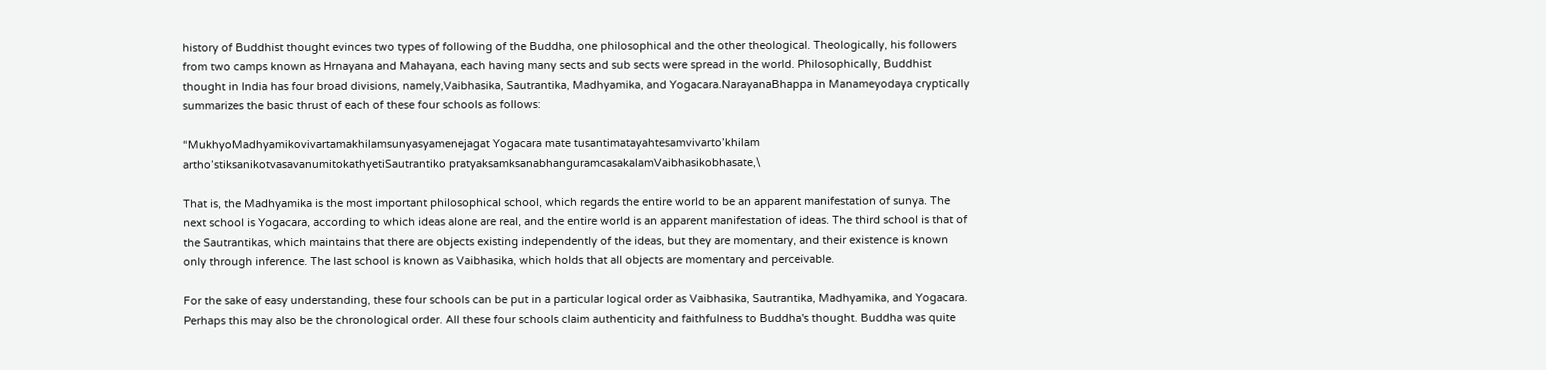history of Buddhist thought evinces two types of following of the Buddha, one philosophical and the other theological. Theologically, his followers from two camps known as Hrnayana and Mahayana, each having many sects and sub sects were spread in the world. Philosophically, Buddhist thought in India has four broad divisions, namely,Vaibhasika, Sautrantika, Madhyamika, and Yogacara.NarayanaBhappa in Manameyodaya cryptically summarizes the basic thrust of each of these four schools as follows:

“MukhyoMadhyamikovivartamakhilamsunyasyamenejagat Yogacara mate tusantimatayahtesamvivarto’khilam artho’stiksanikotvasavanumitokathyetiSautrantiko pratyaksamksanabhanguramcasakalamVaibhasikobhasate,\

That is, the Madhyamika is the most important philosophical school, which regards the entire world to be an apparent manifestation of sunya. The next school is Yogacara, according to which ideas alone are real, and the entire world is an apparent manifestation of ideas. The third school is that of the Sautrantikas, which maintains that there are objects existing independently of the ideas, but they are momentary, and their existence is known only through inference. The last school is known as Vaibhasika, which holds that all objects are momentary and perceivable.

For the sake of easy understanding, these four schools can be put in a particular logical order as Vaibhasika, Sautrantika, Madhyamika, and Yogacara. Perhaps this may also be the chronological order. All these four schools claim authenticity and faithfulness to Buddha's thought. Buddha was quite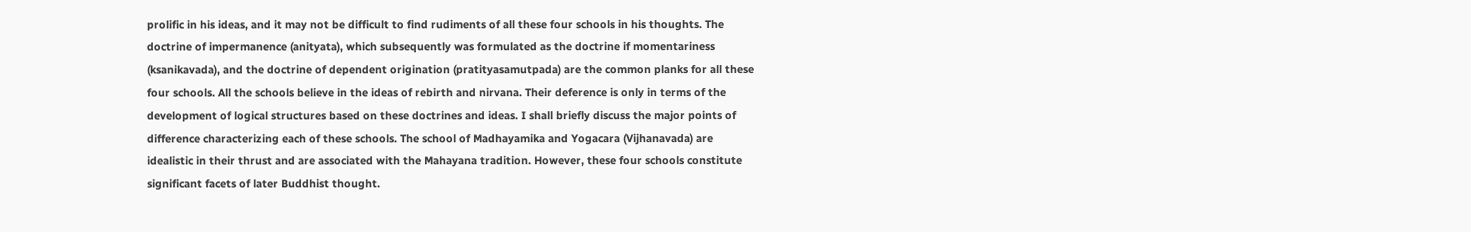prolific in his ideas, and it may not be difficult to find rudiments of all these four schools in his thoughts. The doctrine of impermanence (anityata), which subsequently was formulated as the doctrine if momentariness (ksanikavada), and the doctrine of dependent origination (pratityasamutpada) are the common planks for all these four schools. All the schools believe in the ideas of rebirth and nirvana. Their deference is only in terms of the development of logical structures based on these doctrines and ideas. I shall briefly discuss the major points of difference characterizing each of these schools. The school of Madhayamika and Yogacara (Vijhanavada) are idealistic in their thrust and are associated with the Mahayana tradition. However, these four schools constitute significant facets of later Buddhist thought.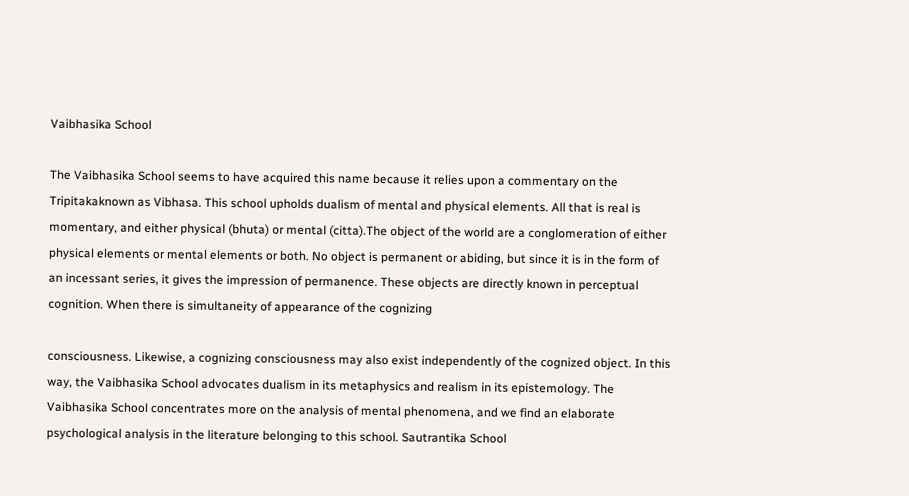Vaibhasika School

The Vaibhasika School seems to have acquired this name because it relies upon a commentary on the Tripitakaknown as Vibhasa. This school upholds dualism of mental and physical elements. All that is real is momentary, and either physical (bhuta) or mental (citta).The object of the world are a conglomeration of either physical elements or mental elements or both. No object is permanent or abiding, but since it is in the form of an incessant series, it gives the impression of permanence. These objects are directly known in perceptual cognition. When there is simultaneity of appearance of the cognizing

consciousness. Likewise, a cognizing consciousness may also exist independently of the cognized object. In this way, the Vaibhasika School advocates dualism in its metaphysics and realism in its epistemology. The Vaibhasika School concentrates more on the analysis of mental phenomena, and we find an elaborate psychological analysis in the literature belonging to this school. Sautrantika School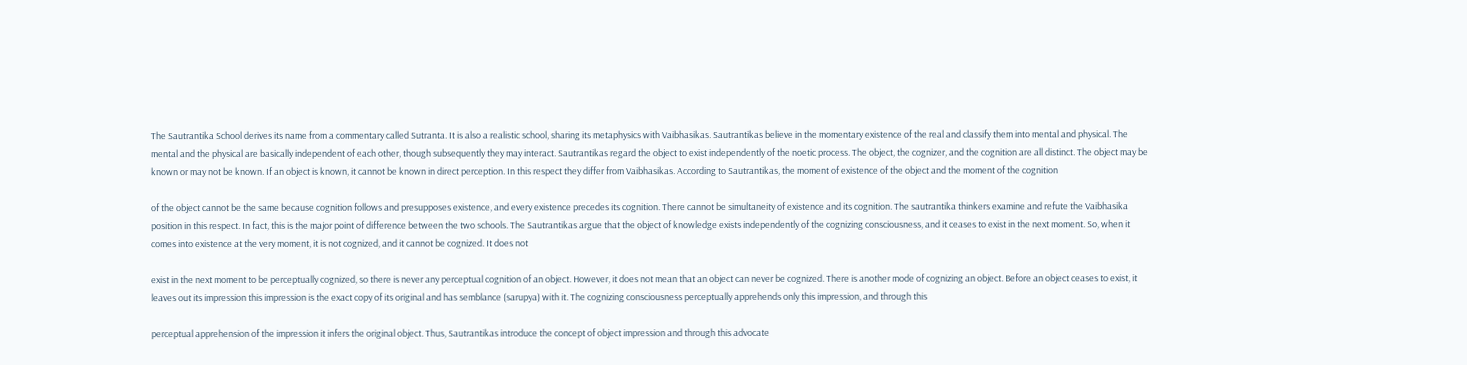The Sautrantika School derives its name from a commentary called Sutranta. It is also a realistic school, sharing its metaphysics with Vaibhasikas. Sautrantikas believe in the momentary existence of the real and classify them into mental and physical. The mental and the physical are basically independent of each other, though subsequently they may interact. Sautrantikas regard the object to exist independently of the noetic process. The object, the cognizer, and the cognition are all distinct. The object may be known or may not be known. If an object is known, it cannot be known in direct perception. In this respect they differ from Vaibhasikas. According to Sautrantikas, the moment of existence of the object and the moment of the cognition

of the object cannot be the same because cognition follows and presupposes existence, and every existence precedes its cognition. There cannot be simultaneity of existence and its cognition. The sautrantika thinkers examine and refute the Vaibhasika position in this respect. In fact, this is the major point of difference between the two schools. The Sautrantikas argue that the object of knowledge exists independently of the cognizing consciousness, and it ceases to exist in the next moment. So, when it comes into existence at the very moment, it is not cognized, and it cannot be cognized. It does not

exist in the next moment to be perceptually cognized, so there is never any perceptual cognition of an object. However, it does not mean that an object can never be cognized. There is another mode of cognizing an object. Before an object ceases to exist, it leaves out its impression this impression is the exact copy of its original and has semblance (sarupya) with it. The cognizing consciousness perceptually apprehends only this impression, and through this

perceptual apprehension of the impression it infers the original object. Thus, Sautrantikas introduce the concept of object impression and through this advocate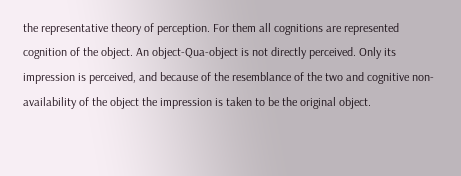the representative theory of perception. For them all cognitions are represented cognition of the object. An object-Qua-object is not directly perceived. Only its impression is perceived, and because of the resemblance of the two and cognitive non-availability of the object the impression is taken to be the original object.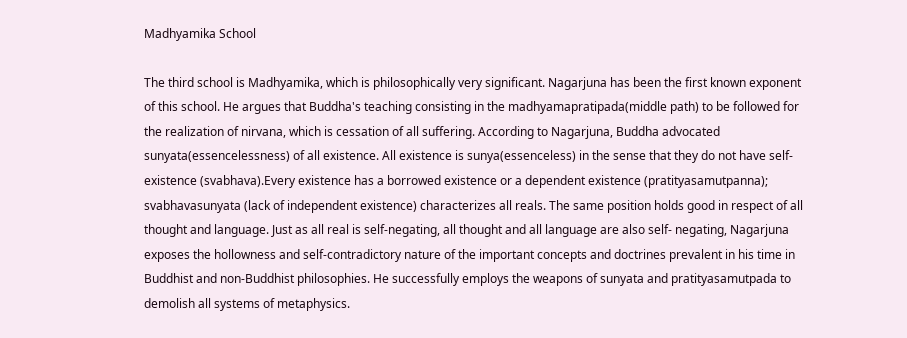Madhyamika School

The third school is Madhyamika, which is philosophically very significant. Nagarjuna has been the first known exponent of this school. He argues that Buddha's teaching consisting in the madhyamapratipada(middle path) to be followed for the realization of nirvana, which is cessation of all suffering. According to Nagarjuna, Buddha advocated sunyata(essencelessness) of all existence. All existence is sunya(essenceless) in the sense that they do not have self-existence (svabhava).Every existence has a borrowed existence or a dependent existence (pratityasamutpanna); svabhavasunyata (lack of independent existence) characterizes all reals. The same position holds good in respect of all thought and language. Just as all real is self-negating, all thought and all language are also self- negating, Nagarjuna exposes the hollowness and self-contradictory nature of the important concepts and doctrines prevalent in his time in Buddhist and non-Buddhist philosophies. He successfully employs the weapons of sunyata and pratityasamutpada to demolish all systems of metaphysics.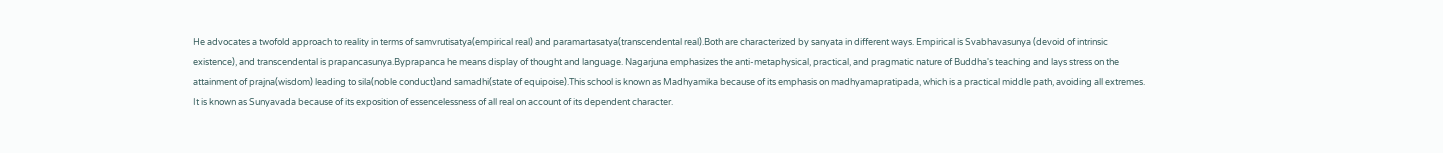He advocates a twofold approach to reality in terms of samvrutisatya(empirical real) and paramartasatya(transcendental real).Both are characterized by sanyata in different ways. Empirical is Svabhavasunya (devoid of intrinsic existence), and transcendental is prapancasunya.Byprapanca he means display of thought and language. Nagarjuna emphasizes the anti-metaphysical, practical, and pragmatic nature of Buddha's teaching and lays stress on the attainment of prajna(wisdom) leading to sila(noble conduct)and samadhi(state of equipoise).This school is known as Madhyamika because of its emphasis on madhyamapratipada, which is a practical middle path, avoiding all extremes. It is known as Sunyavada because of its exposition of essencelessness of all real on account of its dependent character.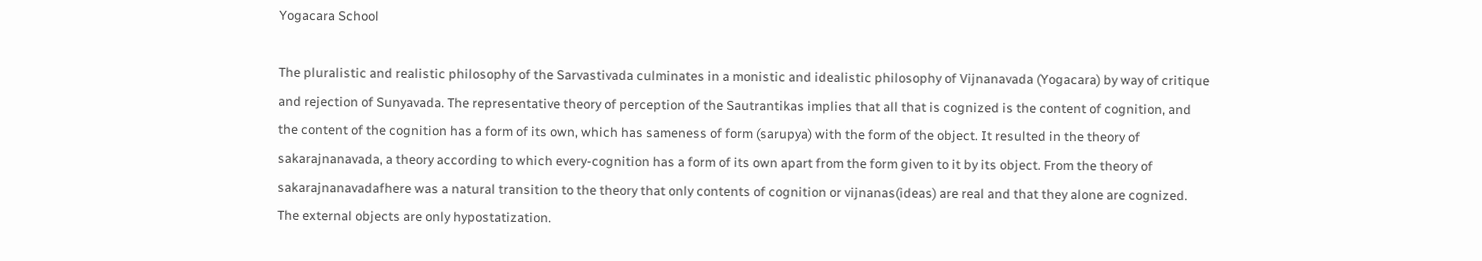Yogacara School

The pluralistic and realistic philosophy of the Sarvastivada culminates in a monistic and idealistic philosophy of Vijnanavada (Yogacara) by way of critique and rejection of Sunyavada. The representative theory of perception of the Sautrantikas implies that all that is cognized is the content of cognition, and the content of the cognition has a form of its own, which has sameness of form (sarupya) with the form of the object. It resulted in the theory of sakarajnanavada, a theory according to which every-cognition has a form of its own apart from the form given to it by its object. From the theory of sakarajnanavadafhere was a natural transition to the theory that only contents of cognition or vijnanas(ideas) are real and that they alone are cognized. The external objects are only hypostatization.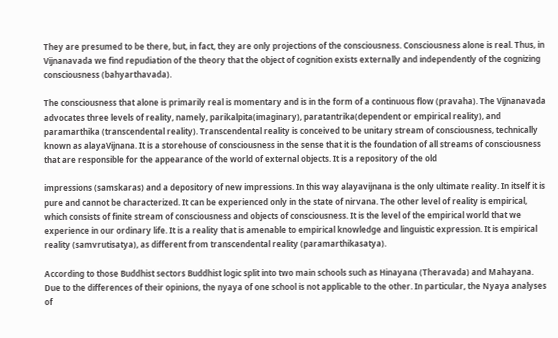They are presumed to be there, but, in fact, they are only projections of the consciousness. Consciousness alone is real. Thus, in Vijnanavada we find repudiation of the theory that the object of cognition exists externally and independently of the cognizing consciousness (bahyarthavada).

The consciousness that alone is primarily real is momentary and is in the form of a continuous flow (pravaha). The Vijnanavada advocates three levels of reality, namely, parikalpita(imaginary), paratantrika(dependent or empirical reality), and paramarthika (transcendental reality). Transcendental reality is conceived to be unitary stream of consciousness, technically known as alayaVijnana. It is a storehouse of consciousness in the sense that it is the foundation of all streams of consciousness that are responsible for the appearance of the world of external objects. It is a repository of the old

impressions (samskaras) and a depository of new impressions. In this way alayavijnana is the only ultimate reality. In itself it is pure and cannot be characterized. It can be experienced only in the state of nirvana. The other level of reality is empirical, which consists of finite stream of consciousness and objects of consciousness. It is the level of the empirical world that we experience in our ordinary life. It is a reality that is amenable to empirical knowledge and linguistic expression. It is empirical reality (samvrutisatya), as different from transcendental reality (paramarthikasatya).

According to those Buddhist sectors Buddhist logic split into two main schools such as Hinayana (Theravada) and Mahayana. Due to the differences of their opinions, the nyaya of one school is not applicable to the other. In particular, the Nyaya analyses of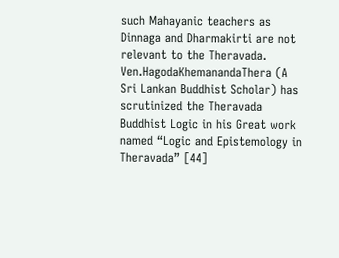such Mahayanic teachers as Dinnaga and Dharmakirti are not relevant to the Theravada. Ven.HagodaKhemanandaThera (A Sri Lankan Buddhist Scholar) has scrutinized the Theravada Buddhist Logic in his Great work named “Logic and Epistemology in Theravada” [44]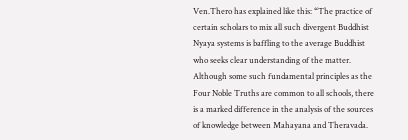Ven.Thero has explained like this: “The practice of certain scholars to mix all such divergent Buddhist Nyaya systems is baffling to the average Buddhist who seeks clear understanding of the matter. Although some such fundamental principles as the Four Noble Truths are common to all schools, there is a marked difference in the analysis of the sources of knowledge between Mahayana and Theravada.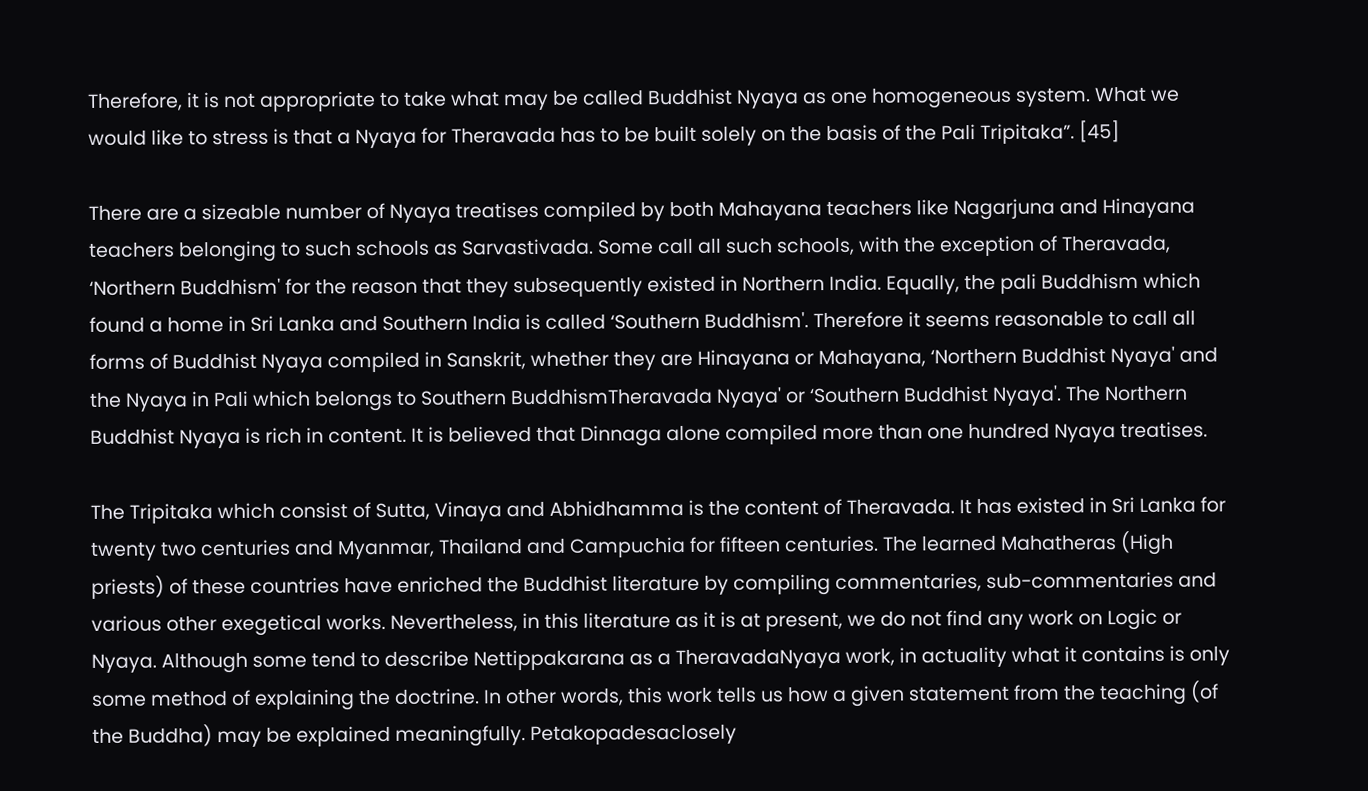Therefore, it is not appropriate to take what may be called Buddhist Nyaya as one homogeneous system. What we would like to stress is that a Nyaya for Theravada has to be built solely on the basis of the Pali Tripitaka”. [45]

There are a sizeable number of Nyaya treatises compiled by both Mahayana teachers like Nagarjuna and Hinayana teachers belonging to such schools as Sarvastivada. Some call all such schools, with the exception of Theravada, ‘Northern Buddhism' for the reason that they subsequently existed in Northern India. Equally, the pali Buddhism which found a home in Sri Lanka and Southern India is called ‘Southern Buddhism'. Therefore it seems reasonable to call all forms of Buddhist Nyaya compiled in Sanskrit, whether they are Hinayana or Mahayana, ‘Northern Buddhist Nyaya' and the Nyaya in Pali which belongs to Southern BuddhismTheravada Nyaya' or ‘Southern Buddhist Nyaya'. The Northern Buddhist Nyaya is rich in content. It is believed that Dinnaga alone compiled more than one hundred Nyaya treatises.

The Tripitaka which consist of Sutta, Vinaya and Abhidhamma is the content of Theravada. It has existed in Sri Lanka for twenty two centuries and Myanmar, Thailand and Campuchia for fifteen centuries. The learned Mahatheras (High priests) of these countries have enriched the Buddhist literature by compiling commentaries, sub-commentaries and various other exegetical works. Nevertheless, in this literature as it is at present, we do not find any work on Logic or Nyaya. Although some tend to describe Nettippakarana as a TheravadaNyaya work, in actuality what it contains is only some method of explaining the doctrine. In other words, this work tells us how a given statement from the teaching (of the Buddha) may be explained meaningfully. Petakopadesaclosely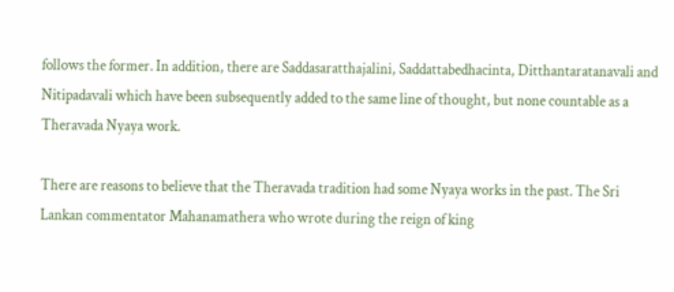follows the former. In addition, there are Saddasaratthajalini, Saddattabedhacinta, Ditthantaratanavali and Nitipadavali which have been subsequently added to the same line of thought, but none countable as a Theravada Nyaya work.

There are reasons to believe that the Theravada tradition had some Nyaya works in the past. The Sri Lankan commentator Mahanamathera who wrote during the reign of king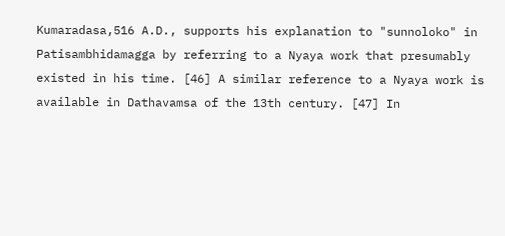Kumaradasa,516 A.D., supports his explanation to "sunnoloko" in Patisambhidamagga by referring to a Nyaya work that presumably existed in his time. [46] A similar reference to a Nyaya work is available in Dathavamsa of the 13th century. [47] In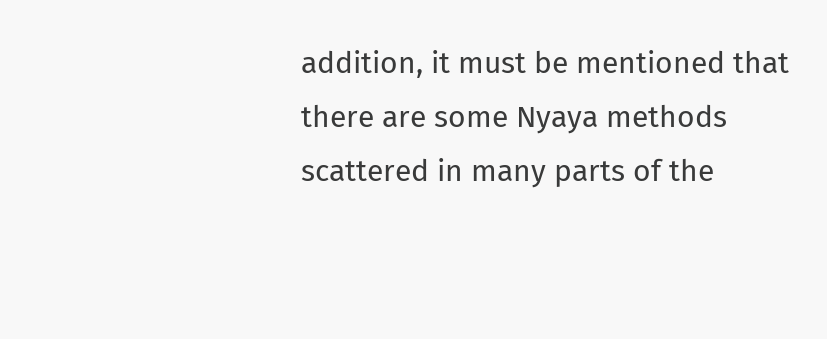addition, it must be mentioned that there are some Nyaya methods scattered in many parts of the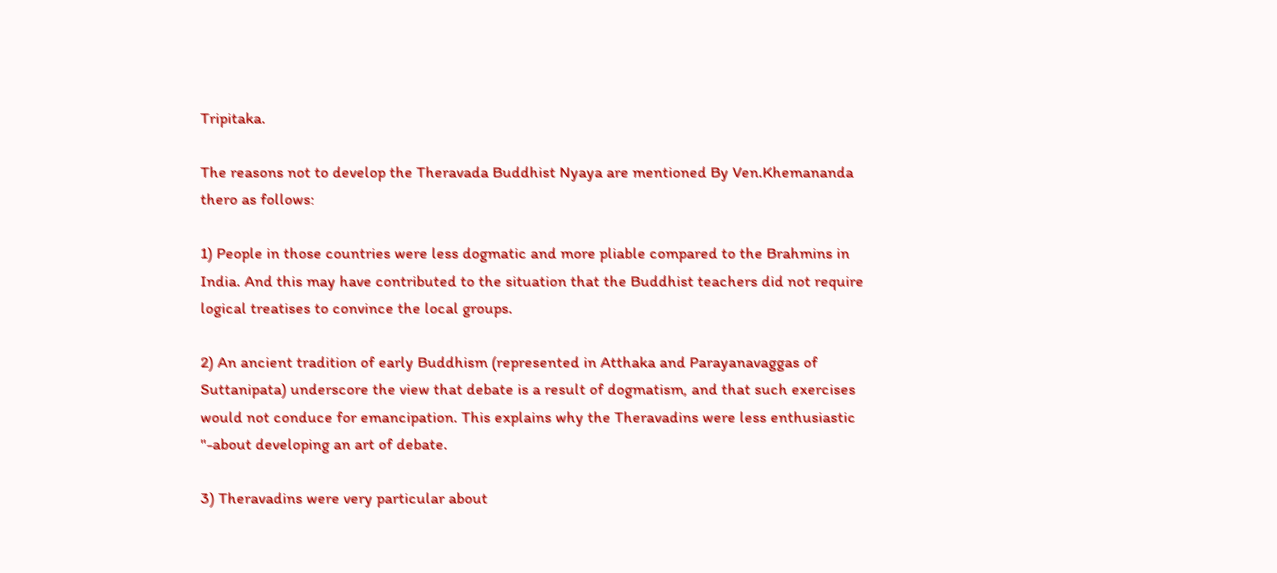Tripitaka.

The reasons not to develop the Theravada Buddhist Nyaya are mentioned By Ven.Khemananda thero as follows:

1) People in those countries were less dogmatic and more pliable compared to the Brahmins in India. And this may have contributed to the situation that the Buddhist teachers did not require logical treatises to convince the local groups.

2) An ancient tradition of early Buddhism (represented in Atthaka and Parayanavaggas of Suttanipata) underscore the view that debate is a result of dogmatism, and that such exercises would not conduce for emancipation. This explains why the Theravadins were less enthusiastic "-about developing an art of debate.

3) Theravadins were very particular about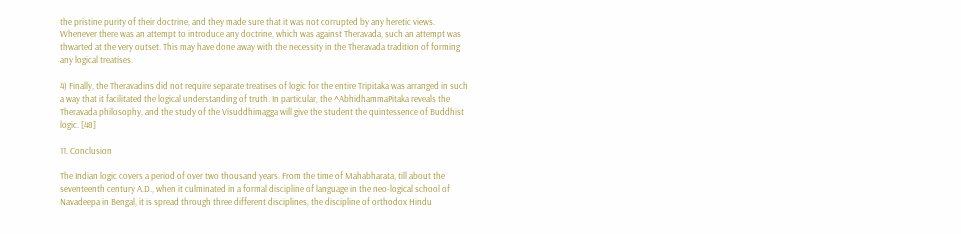the pristine purity of their doctrine, and they made sure that it was not corrupted by any heretic views. Whenever there was an attempt to introduce any doctrine, which was against Theravada, such an attempt was thwarted at the very outset. This may have done away with the necessity in the Theravada tradition of forming any logical treatises.

4) Finally, the Theravadins did not require separate treatises of logic for the entire Tripitaka was arranged in such a way that it facilitated the logical understanding of truth. In particular, the ^AbhidhammaPitaka reveals the Theravada philosophy, and the study of the Visuddhimagga will give the student the quintessence of Buddhist logic. [48]

11. Conclusion

The Indian logic covers a period of over two thousand years. From the time of Mahabharata, till about the seventeenth century A.D., when it culminated in a formal discipline of language in the neo-logical school of Navadeepa in Bengal, it is spread through three different disciplines, the discipline of orthodox Hindu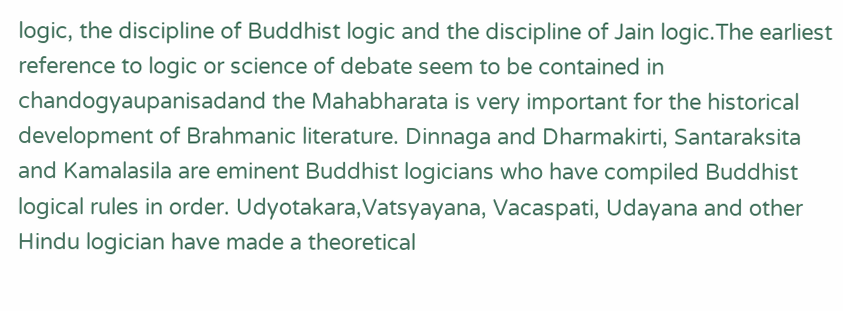logic, the discipline of Buddhist logic and the discipline of Jain logic.The earliest reference to logic or science of debate seem to be contained in chandogyaupanisadand the Mahabharata is very important for the historical development of Brahmanic literature. Dinnaga and Dharmakirti, Santaraksita and Kamalasila are eminent Buddhist logicians who have compiled Buddhist logical rules in order. Udyotakara,Vatsyayana, Vacaspati, Udayana and other Hindu logician have made a theoretical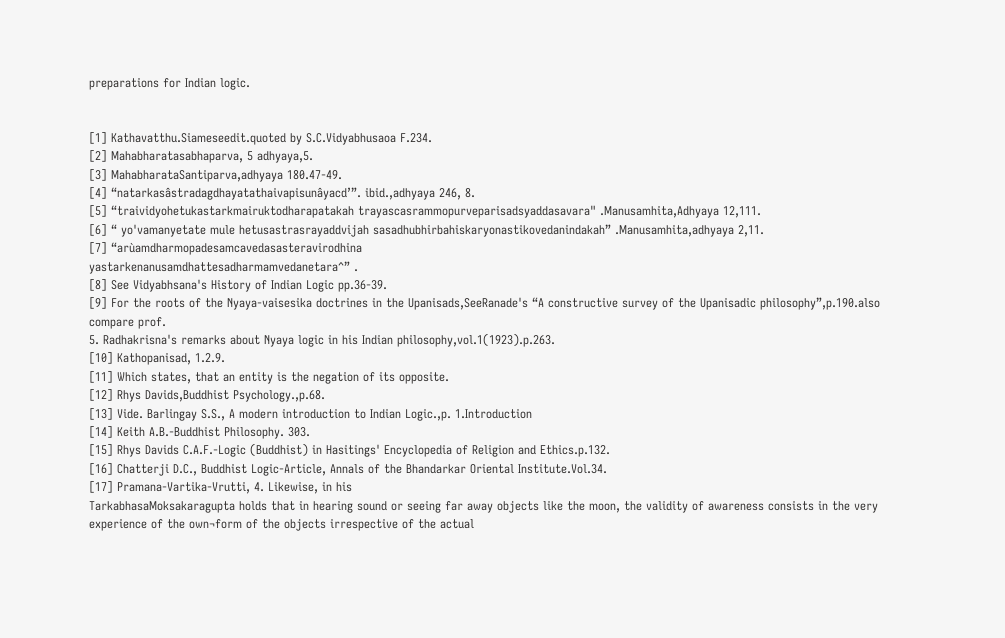preparations for Indian logic.


[1] Kathavatthu.Siameseedit.quoted by S.C.Vidyabhusaoa F.234.
[2] Mahabharatasabhaparva, 5 adhyaya,5.
[3] MahabharataSantiparva,adhyaya 180.47-49.
[4] “natarkasâstradagdhayatathaivapisunâyacd’”. ibid.,adhyaya 246, 8.
[5] “traividyohetukastarkmairuktodharapatakah trayascasrammopurveparisadsyaddasavara" .Manusamhita,Adhyaya 12,111.
[6] “ yo'vamanyetate mule hetusastrasrayaddvijah sasadhubhirbahiskaryonastikovedanindakah” .Manusamhita,adhyaya 2,11.
[7] “arùamdharmopadesamcavedasasteravirodhina
yastarkenanusamdhattesadharmamvedanetara^” .
[8] See Vidyabhsana's History of Indian Logic pp.36-39.
[9] For the roots of the Nyaya-vaisesika doctrines in the Upanisads,SeeRanade's “A constructive survey of the Upanisadic philosophy”,p.190.also compare prof.
5. Radhakrisna's remarks about Nyaya logic in his Indian philosophy,vol.1(1923).p.263.
[10] Kathopanisad, 1.2.9.
[11] Which states, that an entity is the negation of its opposite.
[12] Rhys Davids,Buddhist Psychology.,p.68.
[13] Vide. Barlingay S.S., A modern introduction to Indian Logic.,p. 1.Introduction
[14] Keith A.B.-Buddhist Philosophy. 303.
[15] Rhys Davids C.A.F.-Logic (Buddhist) in Hasitings' Encyclopedia of Religion and Ethics.p.132.
[16] Chatterji D.C., Buddhist Logic-Article, Annals of the Bhandarkar Oriental Institute.Vol.34.
[17] Pramana-Vartika-Vrutti, 4. Likewise, in his
TarkabhasaMoksakaragupta holds that in hearing sound or seeing far away objects like the moon, the validity of awareness consists in the very experience of the own¬form of the objects irrespective of the actual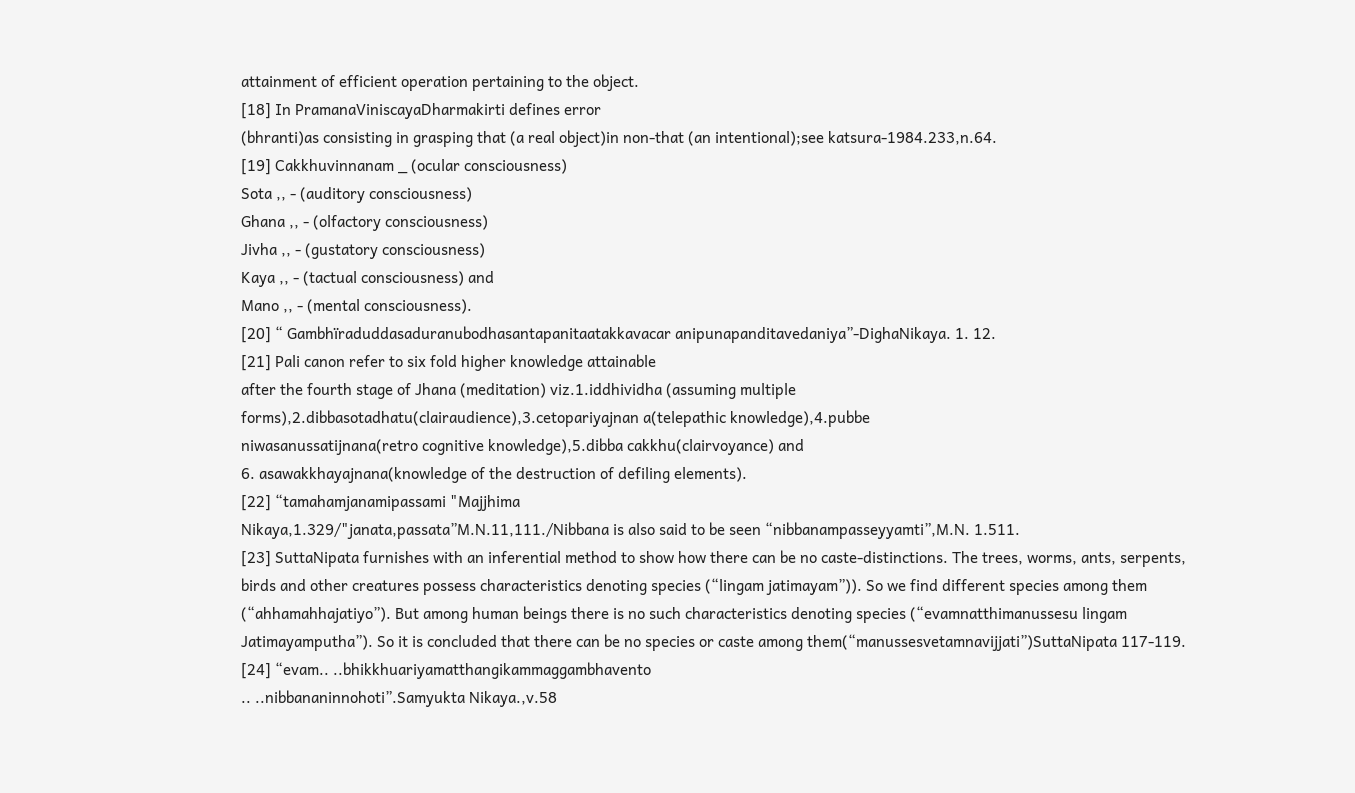attainment of efficient operation pertaining to the object.
[18] In PramanaViniscayaDharmakirti defines error
(bhranti)as consisting in grasping that (a real object)in non-that (an intentional);see katsura-1984.233,n.64.
[19] Cakkhuvinnanam _ (ocular consciousness)
Sota ,, - (auditory consciousness)
Ghana ,, - (olfactory consciousness)
Jivha ,, - (gustatory consciousness)
Kaya ,, - (tactual consciousness) and
Mano ,, - (mental consciousness).
[20] “ Gambhïraduddasaduranubodhasantapanitaatakkavacar anipunapanditavedaniya”-DighaNikaya. 1. 12.
[21] Pali canon refer to six fold higher knowledge attainable
after the fourth stage of Jhana (meditation) viz.1.iddhividha (assuming multiple
forms),2.dibbasotadhatu(clairaudience),3.cetopariyajnan a(telepathic knowledge),4.pubbe
niwasanussatijnana(retro cognitive knowledge),5.dibba cakkhu(clairvoyance) and
6. asawakkhayajnana(knowledge of the destruction of defiling elements).
[22] “tamahamjanamipassami "Majjhima
Nikaya,1.329/"janata,passata”M.N.11,111./Nibbana is also said to be seen “nibbanampasseyyamti”,M.N. 1.511.
[23] SuttaNipata furnishes with an inferential method to show how there can be no caste-distinctions. The trees, worms, ants, serpents, birds and other creatures possess characteristics denoting species (“lingam jatimayam”)). So we find different species among them (“ahhamahhajatiyo”). But among human beings there is no such characteristics denoting species (“evamnatthimanussesu lingam Jatimayamputha”). So it is concluded that there can be no species or caste among them(“manussesvetamnavijjati”)SuttaNipata 117-119.
[24] “evam.. ..bhikkhuariyamatthangikammaggambhavento
.. ..nibbananinnohoti”.Samyukta Nikaya.,v.58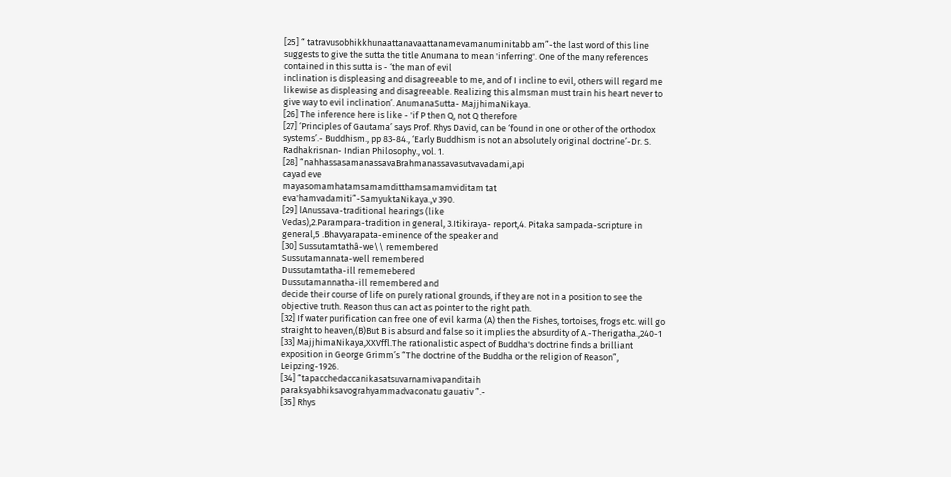[25] “ tatravusobhikkhunaattanavaattanamevamanuminitabb am”-the last word of this line suggests to give the sutta the title Anumana to mean 'inferring'. One of the many references contained in this sutta is - ‘the man of evil
inclination is displeasing and disagreeable to me, and of I incline to evil, others will regard me likewise as displeasing and disagreeable. Realizing this almsman must train his heart never to give way to evil inclination’. AnumanaSutta- MajjhimaNikaya.
[26] The inference here is like - 'if P then Q, not Q therefore
[27] ‘Principles of Gautama’ says Prof. Rhys David, can be ‘found in one or other of the orthodox systems’.- Buddhism., pp 83-84., ‘Early Buddhism is not an absolutely original doctrine’-Dr. S. Radhakrisnan- Indian Philosophy., vol. 1.
[28] “nahhassasamanassavaBrahmanassavasutvavadami,api
cayad eve
mayasomamhatamsamamditthamsamamviditam tat
eva'hamvadamiti”-SamyuktaNikaya.,v 390.
[29] lAnussava-traditional hearings (like
Vedas),2.Parampara-tradition in general, 3.Itikiraya- report,4. Pitaka sampada-scripture in
general,5 .Bhavyarapata-eminence of the speaker and
[30] Sussutamtathâ-we\\ remembered
Sussutamannata-well remembered
Dussutamtatha-ill rememebered
Dussutamannatha-ill remembered and
decide their course of life on purely rational grounds, if they are not in a position to see the objective truth. Reason thus can act as pointer to the right path.
[32] If water purification can free one of evil karma (A) then the Fishes, tortoises, frogs etc. will go straight to heaven,(B)But B is absurd and false so it implies the absurdity of A.-Therigatha.,240-1
[33] MajjhimaNikaya,XXVffl.The rationalistic aspect of Buddha's doctrine finds a brilliant exposition in George Grimm’s “The doctrine of the Buddha or the religion of Reason”, Leipzing-1926.
[34] “tapacchedaccanikasatsuvarnamivapanditaih
paraksyabhiksavograhyammadvaconatu gauativ ”.-
[35] Rhys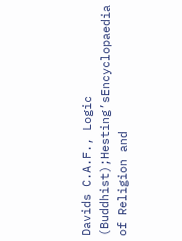Davids C.A.F., Logic
(Buddhist);Hesting’sEncyclopaedia of Religion and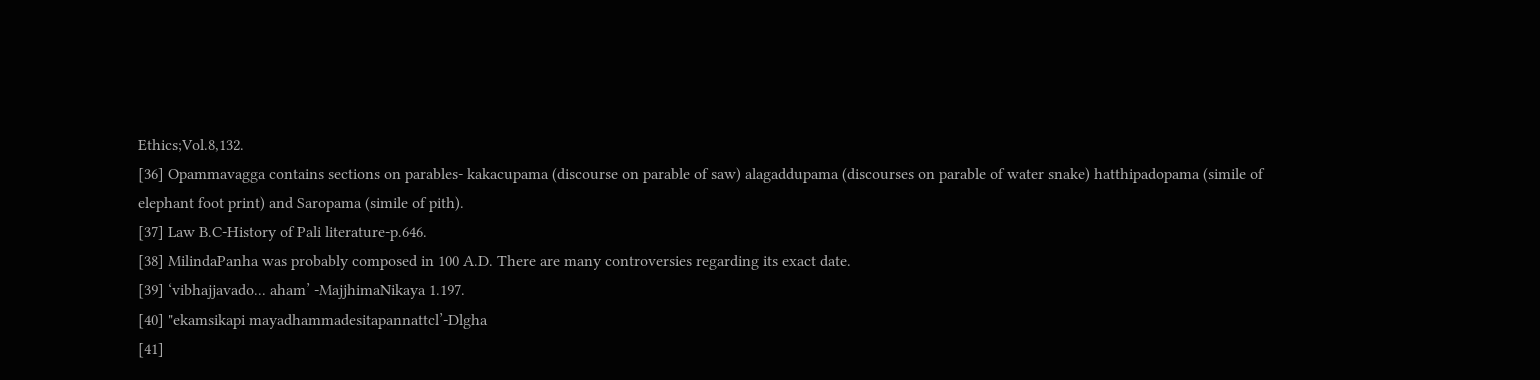Ethics;Vol.8,132.
[36] Opammavagga contains sections on parables- kakacupama (discourse on parable of saw) alagaddupama (discourses on parable of water snake) hatthipadopama (simile of elephant foot print) and Saropama (simile of pith).
[37] Law B.C-History of Pali literature-p.646.
[38] MilindaPanha was probably composed in 100 A.D. There are many controversies regarding its exact date.
[39] ‘vibhajjavado... aham’ -MajjhimaNikaya 1.197.
[40] "ekamsikapi mayadhammadesitapannattcl’-Dlgha
[41]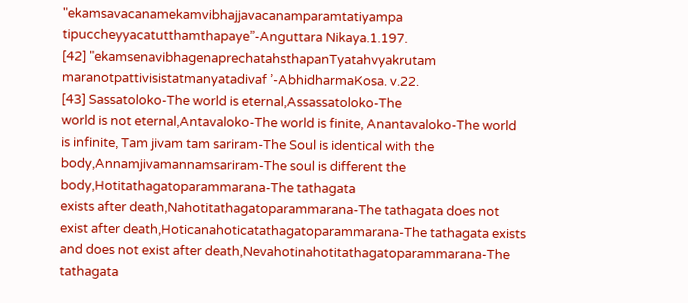"ekamsavacanamekamvibhajjavacanamparamtatiyampa tipuccheyyacatutthamthapaye”-Anguttara Nikaya.1.197.
[42] "ekamsenavibhagenaprechatahsthapanTyatahvyakrutam maranotpattivisistatmanyatadivaf ’-AbhidharmaKosa. v.22.
[43] Sassatoloko-The world is eternal,Assassatoloko-The
world is not eternal,Antavaloko-The world is finite, Anantavaloko-The world is infinite, Tam jivam tam sariram-The Soul is identical with the
body,Annamjivamannamsariram-The soul is different the body,Hotitathagatoparammarana-The tathagata
exists after death,Nahotitathagatoparammarana-The tathagata does not exist after death,Hoticanahoticatathagatoparammarana-The tathagata exists and does not exist after death,Nevahotinahotitathagatoparammarana-The tathagata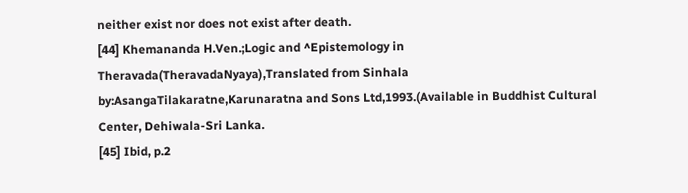neither exist nor does not exist after death.
[44] Khemananda H.Ven.;Logic and ^Epistemology in Theravada(TheravadaNyaya),Translated from Sinhala by:AsangaTilakaratne,Karunaratna and Sons Ltd,1993.(Available in Buddhist Cultural Center, Dehiwala-Sri Lanka.
[45] Ibid, p.2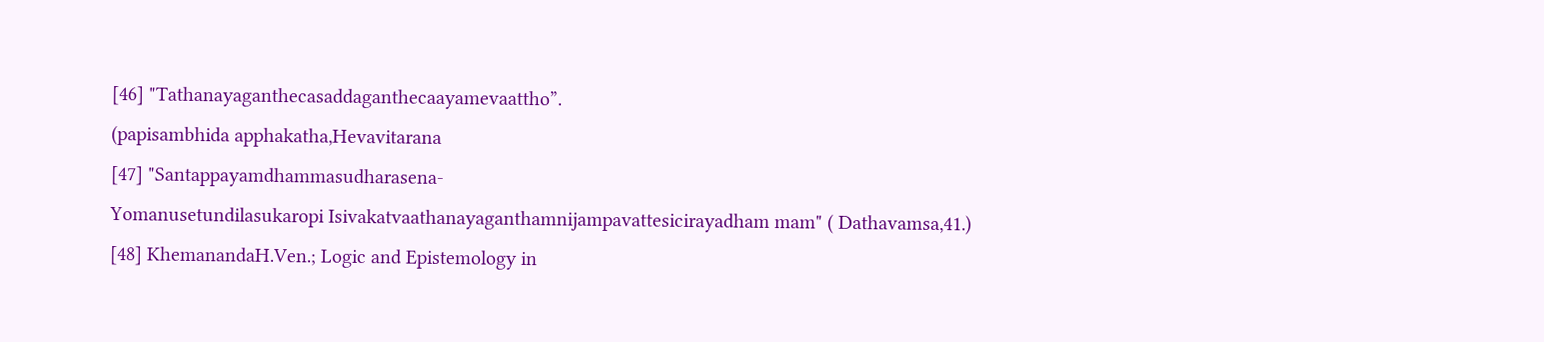[46] "Tathanayaganthecasaddaganthecaayamevaattho”.
(papisambhida apphakatha,Hevavitarana
[47] "Santappayamdhammasudharasena-
Yomanusetundilasukaropi Isivakatvaathanayaganthamnijampavattesicirayadham mam" ( Dathavamsa,41.)
[48] KhemanandaH.Ven.; Logic and Epistemology in